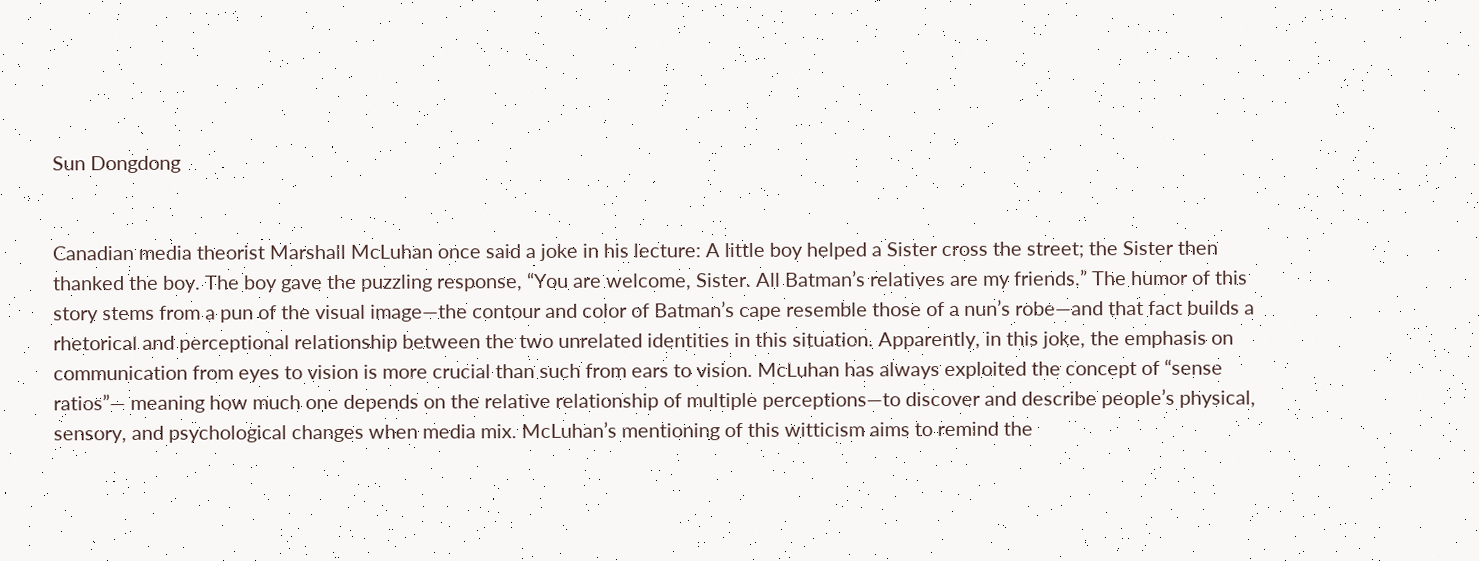Sun Dongdong


Canadian media theorist Marshall McLuhan once said a joke in his lecture: A little boy helped a Sister cross the street; the Sister then thanked the boy. The boy gave the puzzling response, “You are welcome, Sister. All Batman’s relatives are my friends.” The humor of this story stems from a pun of the visual image—the contour and color of Batman’s cape resemble those of a nun’s robe—and that fact builds a rhetorical and perceptional relationship between the two unrelated identities in this situation. Apparently, in this joke, the emphasis on communication from eyes to vision is more crucial than such from ears to vision. McLuhan has always exploited the concept of “sense ratios”— meaning how much one depends on the relative relationship of multiple perceptions—to discover and describe people’s physical, sensory, and psychological changes when media mix. McLuhan’s mentioning of this witticism aims to remind the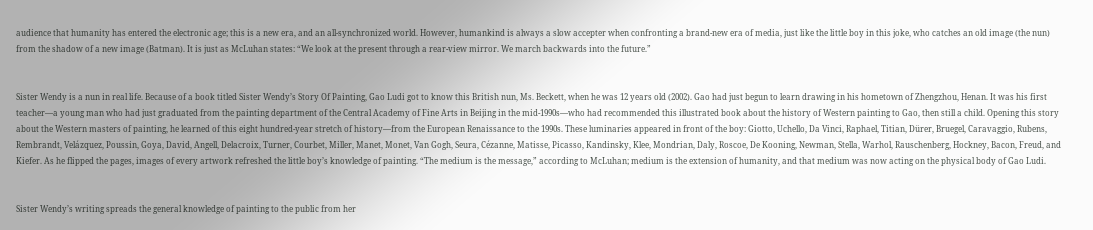audience that humanity has entered the electronic age; this is a new era, and an all-synchronized world. However, humankind is always a slow accepter when confronting a brand-new era of media, just like the little boy in this joke, who catches an old image (the nun) from the shadow of a new image (Batman). It is just as McLuhan states: “We look at the present through a rear-view mirror. We march backwards into the future.”


Sister Wendy is a nun in real life. Because of a book titled Sister Wendy’s Story Of Painting, Gao Ludi got to know this British nun, Ms. Beckett, when he was 12 years old (2002). Gao had just begun to learn drawing in his hometown of Zhengzhou, Henan. It was his first teacher—a young man who had just graduated from the painting department of the Central Academy of Fine Arts in Beijing in the mid-1990s—who had recommended this illustrated book about the history of Western painting to Gao, then still a child. Opening this story about the Western masters of painting, he learned of this eight hundred-year stretch of history—from the European Renaissance to the 1990s. These luminaries appeared in front of the boy: Giotto, Uchello, Da Vinci, Raphael, Titian, Dürer, Bruegel, Caravaggio, Rubens, Rembrandt, Velázquez, Poussin, Goya, David, Angell, Delacroix, Turner, Courbet, Miller, Manet, Monet, Van Gogh, Seura, Cézanne, Matisse, Picasso, Kandinsky, Klee, Mondrian, Daly, Roscoe, De Kooning, Newman, Stella, Warhol, Rauschenberg, Hockney, Bacon, Freud, and Kiefer. As he flipped the pages, images of every artwork refreshed the little boy’s knowledge of painting. “The medium is the message,” according to McLuhan; medium is the extension of humanity, and that medium was now acting on the physical body of Gao Ludi.


Sister Wendy’s writing spreads the general knowledge of painting to the public from her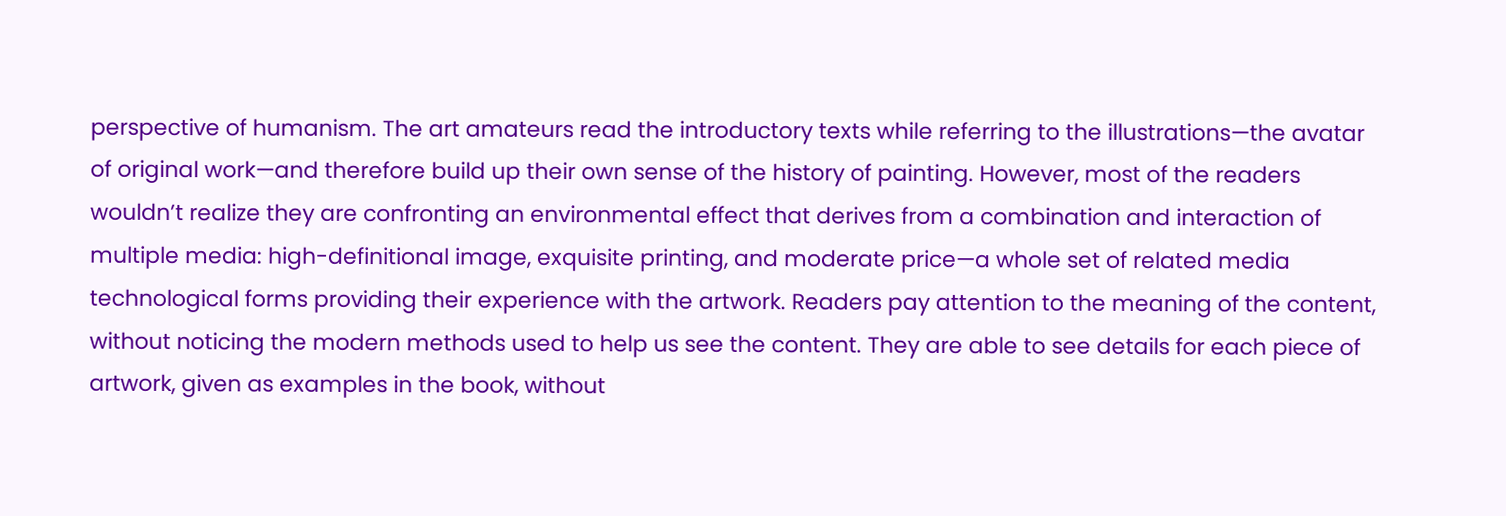perspective of humanism. The art amateurs read the introductory texts while referring to the illustrations—the avatar of original work—and therefore build up their own sense of the history of painting. However, most of the readers wouldn’t realize they are confronting an environmental effect that derives from a combination and interaction of multiple media: high-definitional image, exquisite printing, and moderate price—a whole set of related media technological forms providing their experience with the artwork. Readers pay attention to the meaning of the content, without noticing the modern methods used to help us see the content. They are able to see details for each piece of artwork, given as examples in the book, without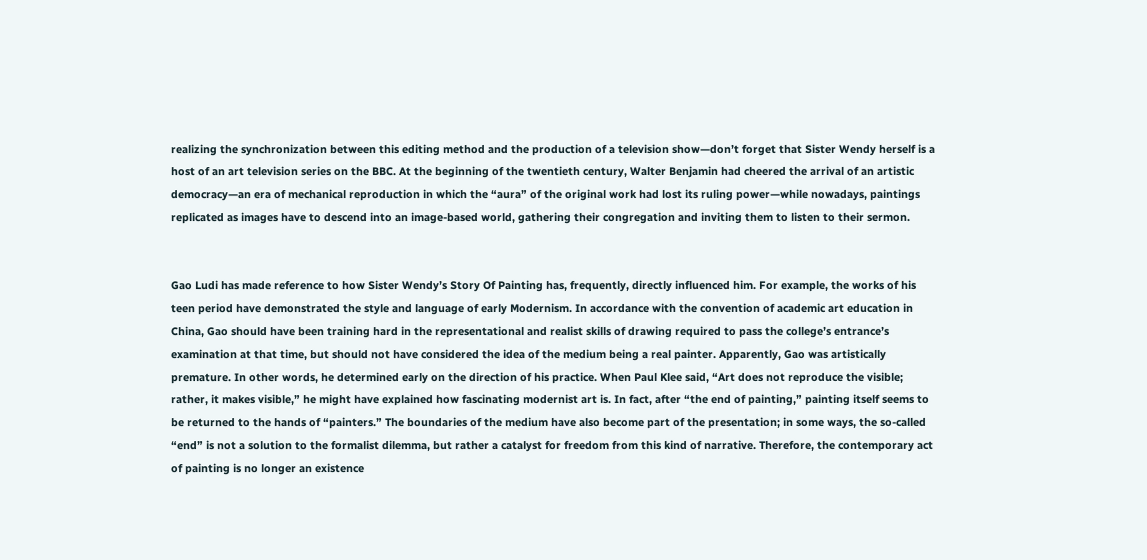realizing the synchronization between this editing method and the production of a television show—don’t forget that Sister Wendy herself is a host of an art television series on the BBC. At the beginning of the twentieth century, Walter Benjamin had cheered the arrival of an artistic democracy—an era of mechanical reproduction in which the “aura” of the original work had lost its ruling power—while nowadays, paintings replicated as images have to descend into an image-based world, gathering their congregation and inviting them to listen to their sermon.


Gao Ludi has made reference to how Sister Wendy’s Story Of Painting has, frequently, directly influenced him. For example, the works of his teen period have demonstrated the style and language of early Modernism. In accordance with the convention of academic art education in China, Gao should have been training hard in the representational and realist skills of drawing required to pass the college’s entrance’s examination at that time, but should not have considered the idea of the medium being a real painter. Apparently, Gao was artistically premature. In other words, he determined early on the direction of his practice. When Paul Klee said, “Art does not reproduce the visible; rather, it makes visible,” he might have explained how fascinating modernist art is. In fact, after “the end of painting,” painting itself seems to be returned to the hands of “painters.” The boundaries of the medium have also become part of the presentation; in some ways, the so-called “end” is not a solution to the formalist dilemma, but rather a catalyst for freedom from this kind of narrative. Therefore, the contemporary act of painting is no longer an existence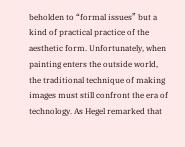beholden to “formal issues” but a kind of practical practice of the aesthetic form. Unfortunately, when painting enters the outside world, the traditional technique of making images must still confront the era of technology. As Hegel remarked that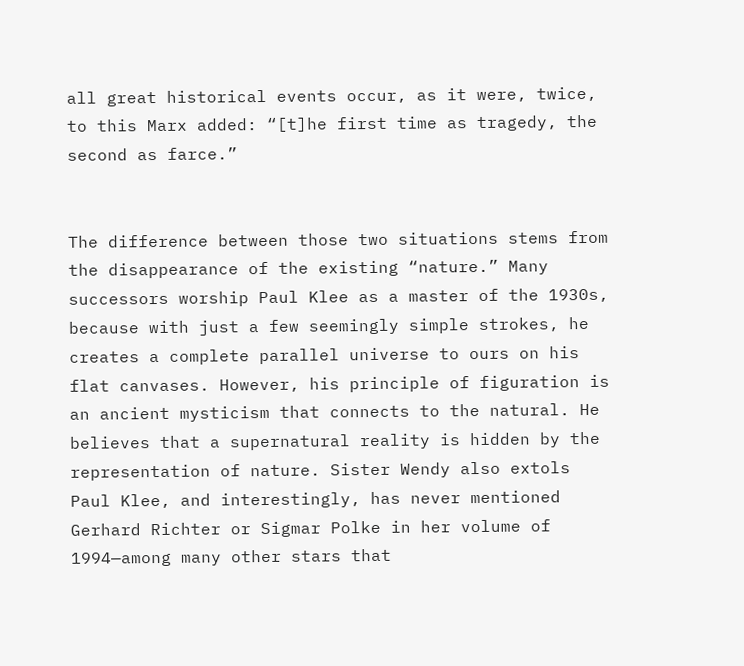all great historical events occur, as it were, twice, to this Marx added: “[t]he first time as tragedy, the second as farce.”


The difference between those two situations stems from the disappearance of the existing “nature.” Many successors worship Paul Klee as a master of the 1930s, because with just a few seemingly simple strokes, he creates a complete parallel universe to ours on his flat canvases. However, his principle of figuration is an ancient mysticism that connects to the natural. He believes that a supernatural reality is hidden by the representation of nature. Sister Wendy also extols Paul Klee, and interestingly, has never mentioned Gerhard Richter or Sigmar Polke in her volume of 1994—among many other stars that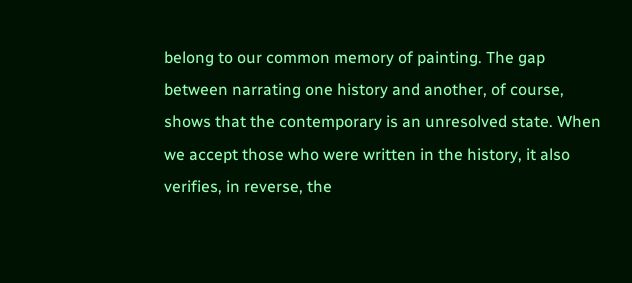belong to our common memory of painting. The gap between narrating one history and another, of course, shows that the contemporary is an unresolved state. When we accept those who were written in the history, it also verifies, in reverse, the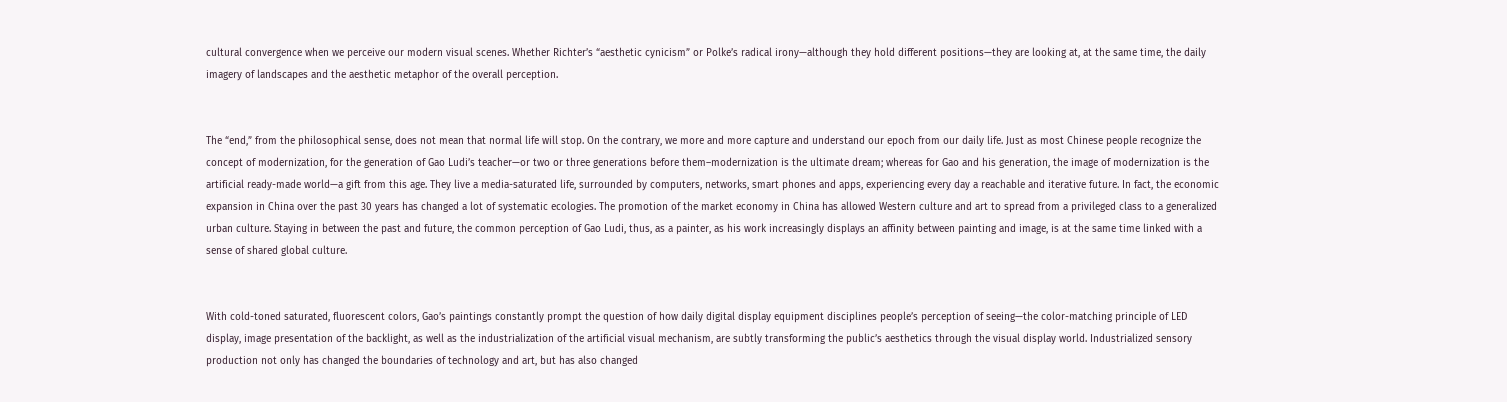cultural convergence when we perceive our modern visual scenes. Whether Richter’s “aesthetic cynicism” or Polke’s radical irony—although they hold different positions—they are looking at, at the same time, the daily imagery of landscapes and the aesthetic metaphor of the overall perception.


The “end,” from the philosophical sense, does not mean that normal life will stop. On the contrary, we more and more capture and understand our epoch from our daily life. Just as most Chinese people recognize the concept of modernization, for the generation of Gao Ludi’s teacher—or two or three generations before them–modernization is the ultimate dream; whereas for Gao and his generation, the image of modernization is the artificial ready-made world—a gift from this age. They live a media-saturated life, surrounded by computers, networks, smart phones and apps, experiencing every day a reachable and iterative future. In fact, the economic expansion in China over the past 30 years has changed a lot of systematic ecologies. The promotion of the market economy in China has allowed Western culture and art to spread from a privileged class to a generalized urban culture. Staying in between the past and future, the common perception of Gao Ludi, thus, as a painter, as his work increasingly displays an affinity between painting and image, is at the same time linked with a sense of shared global culture.


With cold-toned saturated, fluorescent colors, Gao’s paintings constantly prompt the question of how daily digital display equipment disciplines people’s perception of seeing—the color-matching principle of LED display, image presentation of the backlight, as well as the industrialization of the artificial visual mechanism, are subtly transforming the public’s aesthetics through the visual display world. Industrialized sensory production not only has changed the boundaries of technology and art, but has also changed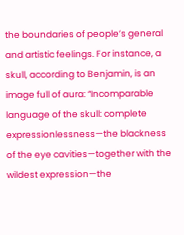the boundaries of people’s general and artistic feelings. For instance, a skull, according to Benjamin, is an image full of aura: “Incomparable language of the skull: complete expressionlessness—the blackness of the eye cavities—together with the wildest expression—the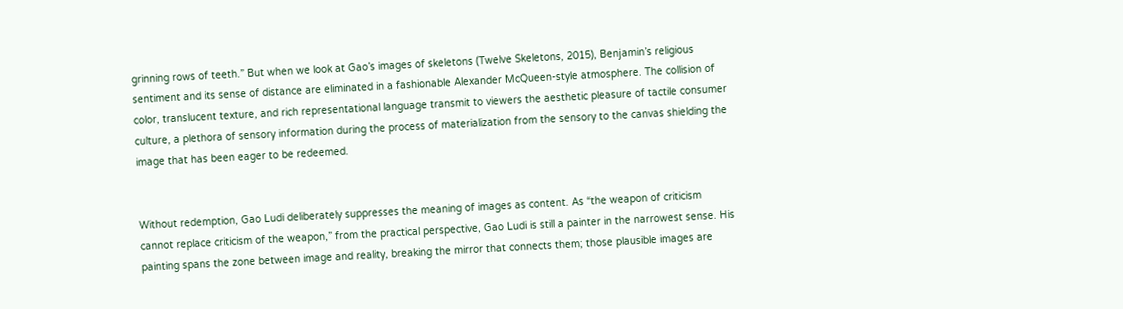grinning rows of teeth.” But when we look at Gao’s images of skeletons (Twelve Skeletons, 2015), Benjamin’s religious sentiment and its sense of distance are eliminated in a fashionable Alexander McQueen-style atmosphere. The collision of color, translucent texture, and rich representational language transmit to viewers the aesthetic pleasure of tactile consumer culture, a plethora of sensory information during the process of materialization from the sensory to the canvas shielding the image that has been eager to be redeemed.


Without redemption, Gao Ludi deliberately suppresses the meaning of images as content. As “the weapon of criticism cannot replace criticism of the weapon,” from the practical perspective, Gao Ludi is still a painter in the narrowest sense. His painting spans the zone between image and reality, breaking the mirror that connects them; those plausible images are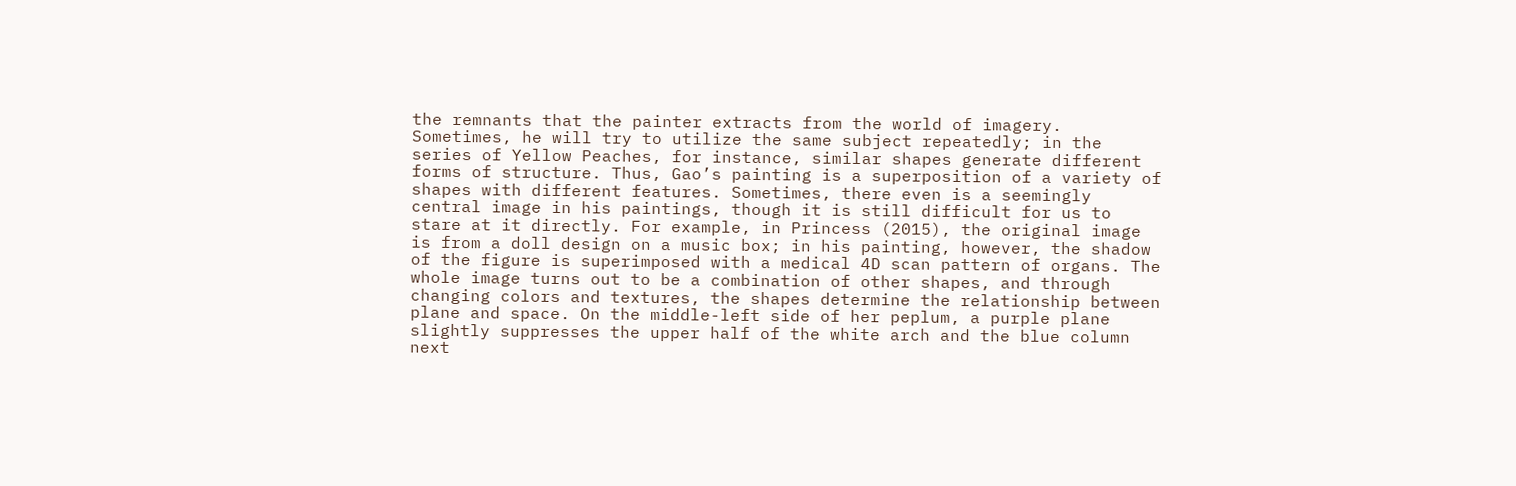the remnants that the painter extracts from the world of imagery. Sometimes, he will try to utilize the same subject repeatedly; in the series of Yellow Peaches, for instance, similar shapes generate different forms of structure. Thus, Gao’s painting is a superposition of a variety of shapes with different features. Sometimes, there even is a seemingly central image in his paintings, though it is still difficult for us to stare at it directly. For example, in Princess (2015), the original image is from a doll design on a music box; in his painting, however, the shadow of the figure is superimposed with a medical 4D scan pattern of organs. The whole image turns out to be a combination of other shapes, and through changing colors and textures, the shapes determine the relationship between plane and space. On the middle-left side of her peplum, a purple plane slightly suppresses the upper half of the white arch and the blue column next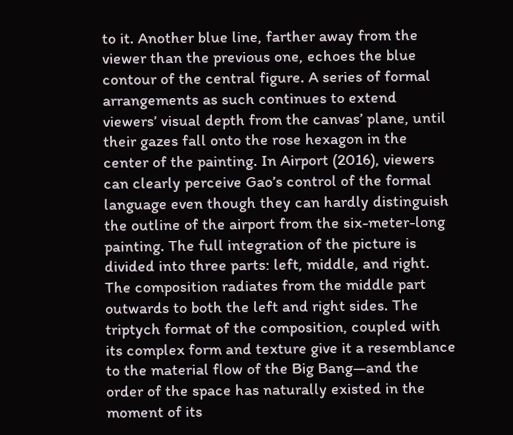to it. Another blue line, farther away from the viewer than the previous one, echoes the blue contour of the central figure. A series of formal arrangements as such continues to extend viewers’ visual depth from the canvas’ plane, until their gazes fall onto the rose hexagon in the center of the painting. In Airport (2016), viewers can clearly perceive Gao’s control of the formal language even though they can hardly distinguish the outline of the airport from the six-meter-long painting. The full integration of the picture is divided into three parts: left, middle, and right. The composition radiates from the middle part outwards to both the left and right sides. The triptych format of the composition, coupled with its complex form and texture give it a resemblance to the material flow of the Big Bang—and the order of the space has naturally existed in the moment of its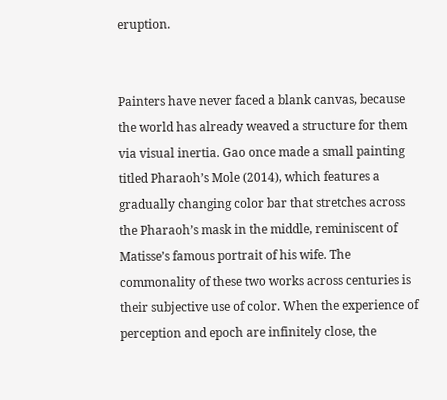eruption.


Painters have never faced a blank canvas, because the world has already weaved a structure for them via visual inertia. Gao once made a small painting titled Pharaoh’s Mole (2014), which features a gradually changing color bar that stretches across the Pharaoh’s mask in the middle, reminiscent of Matisse’s famous portrait of his wife. The commonality of these two works across centuries is their subjective use of color. When the experience of perception and epoch are infinitely close, the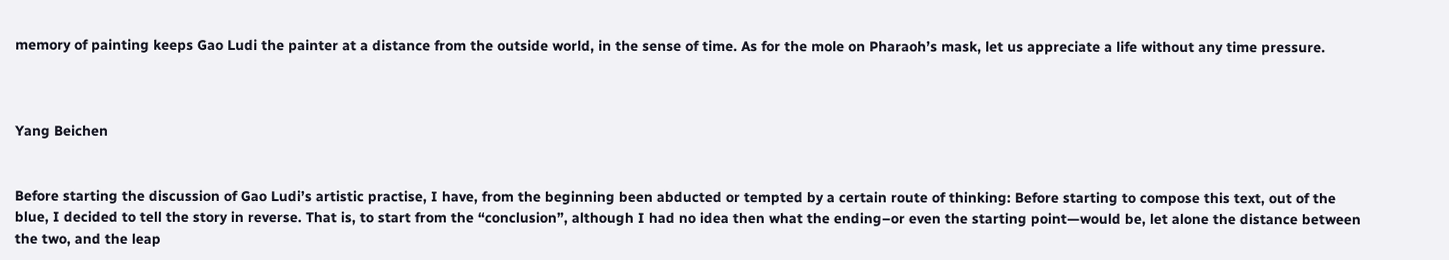memory of painting keeps Gao Ludi the painter at a distance from the outside world, in the sense of time. As for the mole on Pharaoh’s mask, let us appreciate a life without any time pressure.



Yang Beichen


Before starting the discussion of Gao Ludi’s artistic practise, I have, from the beginning been abducted or tempted by a certain route of thinking: Before starting to compose this text, out of the blue, I decided to tell the story in reverse. That is, to start from the “conclusion”, although I had no idea then what the ending–or even the starting point—would be, let alone the distance between the two, and the leap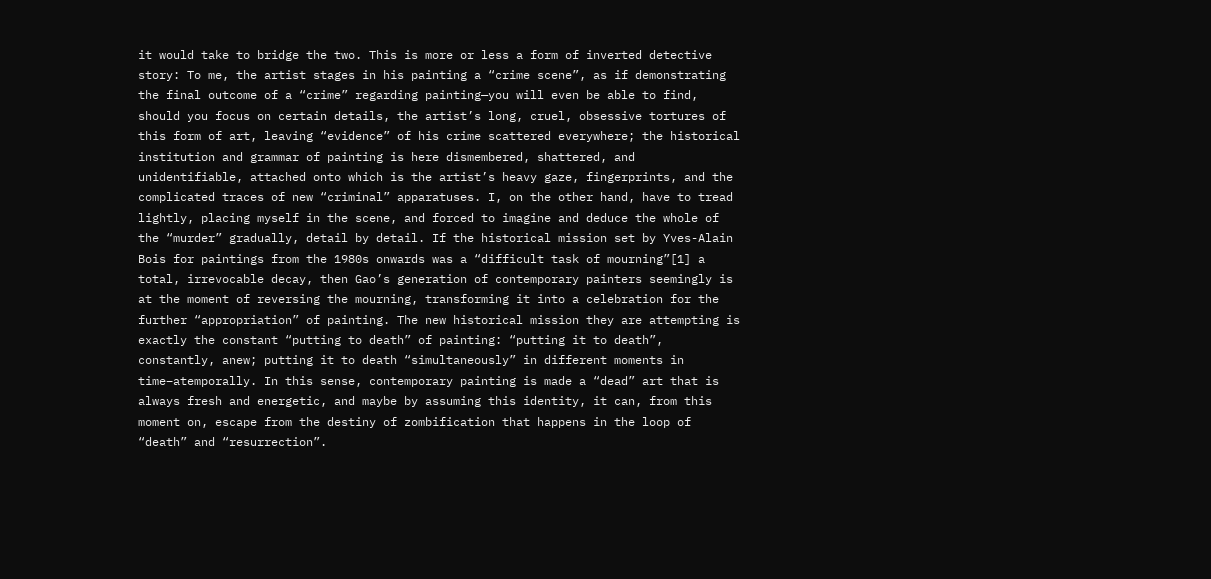it would take to bridge the two. This is more or less a form of inverted detective story: To me, the artist stages in his painting a “crime scene”, as if demonstrating the final outcome of a “crime” regarding painting—you will even be able to find, should you focus on certain details, the artist’s long, cruel, obsessive tortures of this form of art, leaving “evidence” of his crime scattered everywhere; the historical institution and grammar of painting is here dismembered, shattered, and unidentifiable, attached onto which is the artist’s heavy gaze, fingerprints, and the complicated traces of new “criminal” apparatuses. I, on the other hand, have to tread lightly, placing myself in the scene, and forced to imagine and deduce the whole of the “murder” gradually, detail by detail. If the historical mission set by Yves-Alain Bois for paintings from the 1980s onwards was a “difficult task of mourning”[1] a total, irrevocable decay, then Gao’s generation of contemporary painters seemingly is at the moment of reversing the mourning, transforming it into a celebration for the further “appropriation” of painting. The new historical mission they are attempting is exactly the constant “putting to death” of painting: “putting it to death”, constantly, anew; putting it to death “simultaneously” in different moments in time–atemporally. In this sense, contemporary painting is made a “dead” art that is always fresh and energetic, and maybe by assuming this identity, it can, from this moment on, escape from the destiny of zombification that happens in the loop of “death” and “resurrection”.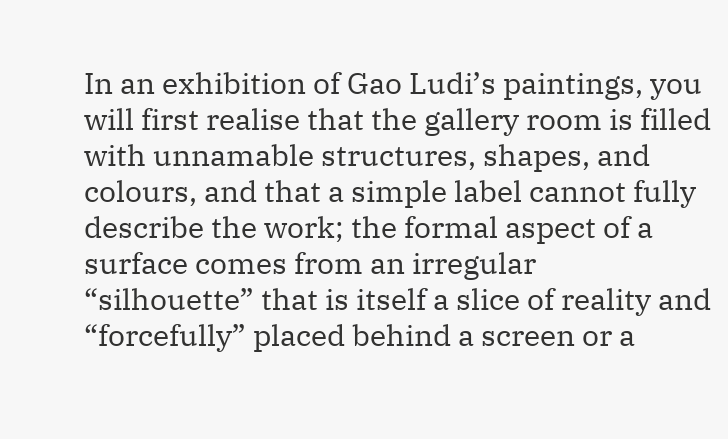In an exhibition of Gao Ludi’s paintings, you will first realise that the gallery room is filled with unnamable structures, shapes, and colours, and that a simple label cannot fully describe the work; the formal aspect of a surface comes from an irregular “silhouette” that is itself a slice of reality and “forcefully” placed behind a screen or a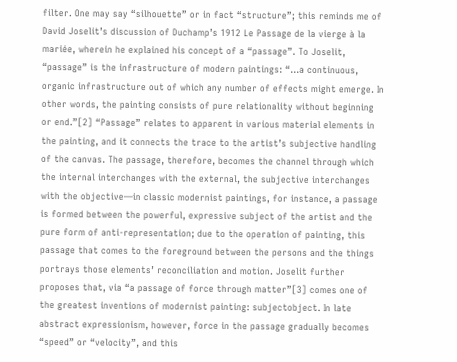filter. One may say “silhouette” or in fact “structure”; this reminds me of David Joselit’s discussion of Duchamp’s 1912 Le Passage de la vierge à la mariée, wherein he explained his concept of a “passage”. To Joselit, “passage” is the infrastructure of modern paintings: “…a continuous, organic infrastructure out of which any number of effects might emerge. In other words, the painting consists of pure relationality without beginning or end.”[2] “Passage” relates to apparent in various material elements in the painting, and it connects the trace to the artist’s subjective handling of the canvas. The passage, therefore, becomes the channel through which the internal interchanges with the external, the subjective interchanges with the objective—in classic modernist paintings, for instance, a passage is formed between the powerful, expressive subject of the artist and the pure form of anti-representation; due to the operation of painting, this passage that comes to the foreground between the persons and the things portrays those elements’ reconciliation and motion. Joselit further proposes that, via “a passage of force through matter”[3] comes one of the greatest inventions of modernist painting: subjectobject. In late abstract expressionism, however, force in the passage gradually becomes “speed” or “velocity”, and this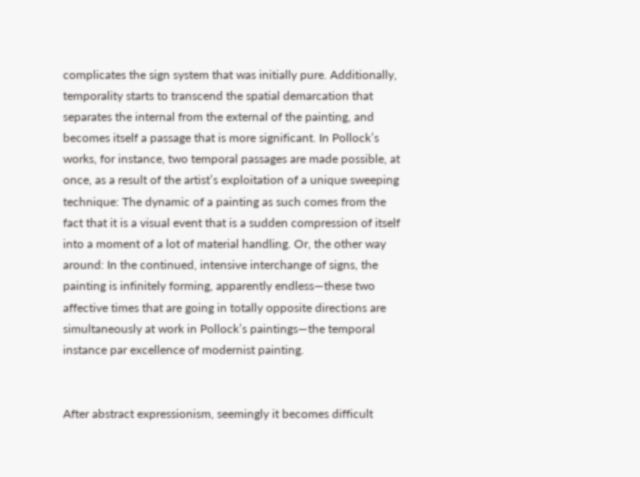complicates the sign system that was initially pure. Additionally, temporality starts to transcend the spatial demarcation that separates the internal from the external of the painting, and becomes itself a passage that is more significant. In Pollock’s works, for instance, two temporal passages are made possible, at once, as a result of the artist’s exploitation of a unique sweeping technique: The dynamic of a painting as such comes from the fact that it is a visual event that is a sudden compression of itself into a moment of a lot of material handling. Or, the other way around: In the continued, intensive interchange of signs, the painting is infinitely forming, apparently endless—these two affective times that are going in totally opposite directions are simultaneously at work in Pollock’s paintings—the temporal instance par excellence of modernist painting.


After abstract expressionism, seemingly it becomes difficult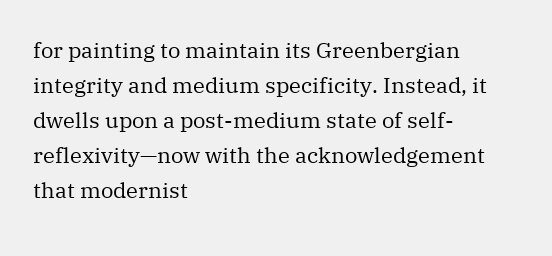for painting to maintain its Greenbergian integrity and medium specificity. Instead, it dwells upon a post-medium state of self-reflexivity—now with the acknowledgement that modernist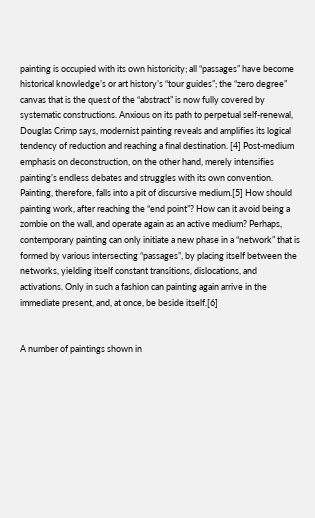painting is occupied with its own historicity; all “passages” have become historical knowledge’s or art history’s “tour guides”; the “zero degree” canvas that is the quest of the “abstract” is now fully covered by systematic constructions. Anxious on its path to perpetual self-renewal, Douglas Crimp says, modernist painting reveals and amplifies its logical tendency of reduction and reaching a final destination. [4] Post-medium emphasis on deconstruction, on the other hand, merely intensifies painting’s endless debates and struggles with its own convention. Painting, therefore, falls into a pit of discursive medium.[5] How should painting work, after reaching the “end point”? How can it avoid being a zombie on the wall, and operate again as an active medium? Perhaps, contemporary painting can only initiate a new phase in a “network” that is formed by various intersecting “passages”, by placing itself between the networks, yielding itself constant transitions, dislocations, and activations. Only in such a fashion can painting again arrive in the immediate present, and, at once, be beside itself.[6]


A number of paintings shown in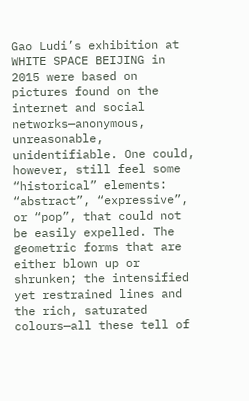Gao Ludi’s exhibition at WHITE SPACE BEIJING in 2015 were based on pictures found on the internet and social networks—anonymous, unreasonable, unidentifiable. One could, however, still feel some “historical” elements: “abstract”, “expressive”, or “pop”, that could not be easily expelled. The geometric forms that are either blown up or shrunken; the intensified yet restrained lines and the rich, saturated colours—all these tell of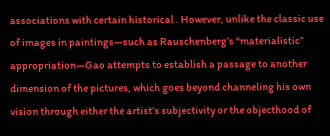associations with certain historical . However, unlike the classic use of images in paintings—such as Rauschenberg’s “materialistic” appropriation—Gao attempts to establish a passage to another dimension of the pictures, which goes beyond channeling his own vision through either the artist’s subjectivity or the objecthood of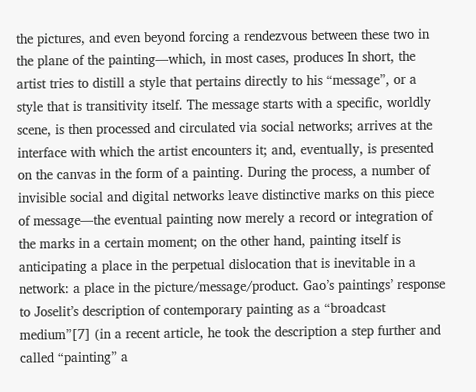the pictures, and even beyond forcing a rendezvous between these two in the plane of the painting—which, in most cases, produces In short, the artist tries to distill a style that pertains directly to his “message”, or a style that is transitivity itself. The message starts with a specific, worldly scene, is then processed and circulated via social networks; arrives at the interface with which the artist encounters it; and, eventually, is presented on the canvas in the form of a painting. During the process, a number of invisible social and digital networks leave distinctive marks on this piece of message—the eventual painting now merely a record or integration of the marks in a certain moment; on the other hand, painting itself is anticipating a place in the perpetual dislocation that is inevitable in a network: a place in the picture/message/product. Gao’s paintings’ response to Joselit’s description of contemporary painting as a “broadcast medium”[7] (in a recent article, he took the description a step further and called “painting” a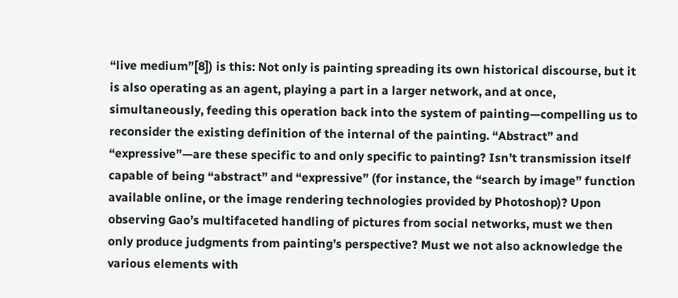“live medium”[8]) is this: Not only is painting spreading its own historical discourse, but it is also operating as an agent, playing a part in a larger network, and at once, simultaneously, feeding this operation back into the system of painting—compelling us to reconsider the existing definition of the internal of the painting. “Abstract” and “expressive”—are these specific to and only specific to painting? Isn’t transmission itself capable of being “abstract” and “expressive” (for instance, the “search by image” function available online, or the image rendering technologies provided by Photoshop)? Upon observing Gao’s multifaceted handling of pictures from social networks, must we then only produce judgments from painting’s perspective? Must we not also acknowledge the various elements with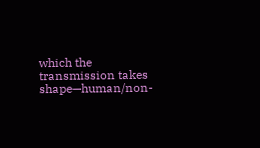which the transmission takes shape—human/non-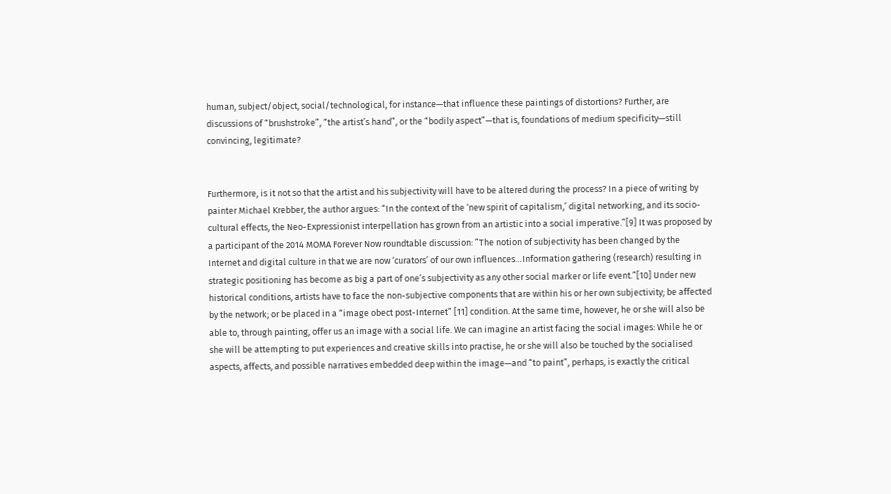human, subject/object, social/technological, for instance—that influence these paintings of distortions? Further, are discussions of “brushstroke”, “the artist’s hand”, or the “bodily aspect”—that is, foundations of medium specificity—still convincing, legitimate?


Furthermore, is it not so that the artist and his subjectivity will have to be altered during the process? In a piece of writing by painter Michael Krebber, the author argues: “In the context of the ‘new spirit of capitalism,’ digital networking, and its socio-cultural effects, the Neo-Expressionist interpellation has grown from an artistic into a social imperative.”[9] It was proposed by a participant of the 2014 MOMA Forever Now roundtable discussion: ”The notion of subjectivity has been changed by the Internet and digital culture in that we are now ‘curators’ of our own influences…Information gathering (research) resulting in strategic positioning has become as big a part of one’s subjectivity as any other social marker or life event.”[10] Under new historical conditions, artists have to face the non-subjective components that are within his or her own subjectivity; be affected by the network; or be placed in a “image obect post-Internet” [11] condition. At the same time, however, he or she will also be able to, through painting, offer us an image with a social life. We can imagine an artist facing the social images: While he or she will be attempting to put experiences and creative skills into practise, he or she will also be touched by the socialised aspects, affects, and possible narratives embedded deep within the image—and “to paint”, perhaps, is exactly the critical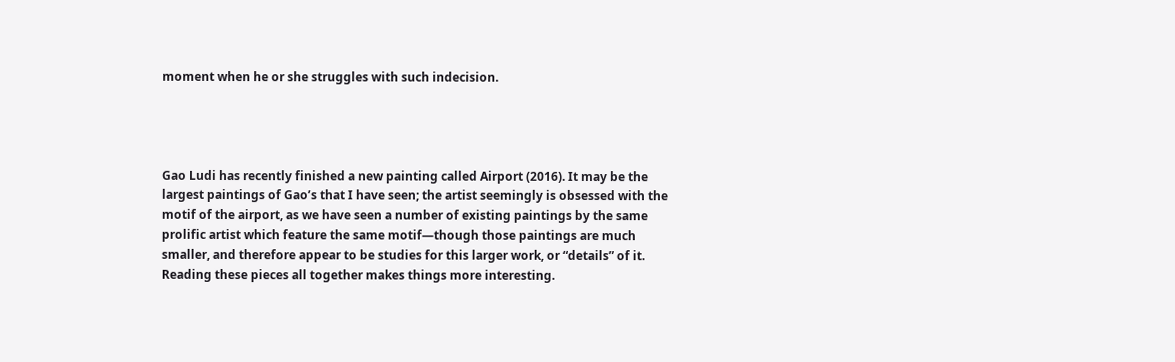moment when he or she struggles with such indecision.




Gao Ludi has recently finished a new painting called Airport (2016). It may be the largest paintings of Gao’s that I have seen; the artist seemingly is obsessed with the motif of the airport, as we have seen a number of existing paintings by the same prolific artist which feature the same motif—though those paintings are much smaller, and therefore appear to be studies for this larger work, or “details” of it. Reading these pieces all together makes things more interesting.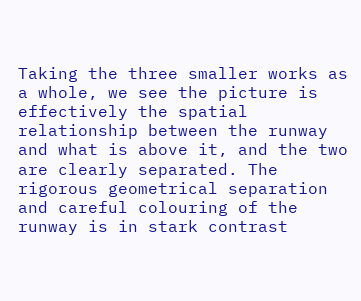Taking the three smaller works as a whole, we see the picture is effectively the spatial relationship between the runway and what is above it, and the two are clearly separated. The rigorous geometrical separation and careful colouring of the runway is in stark contrast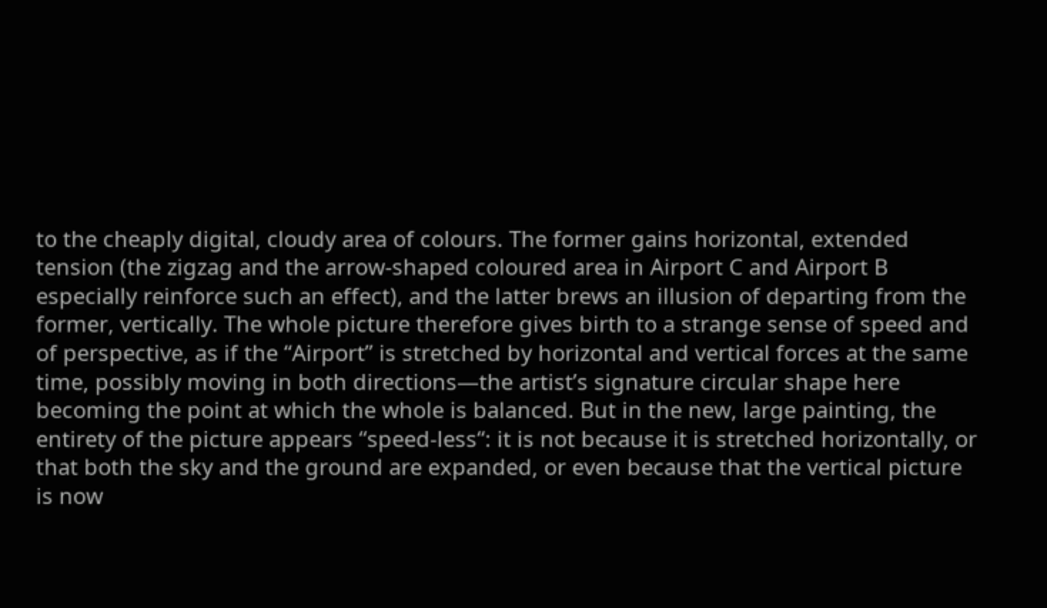to the cheaply digital, cloudy area of colours. The former gains horizontal, extended tension (the zigzag and the arrow-shaped coloured area in Airport C and Airport B especially reinforce such an effect), and the latter brews an illusion of departing from the former, vertically. The whole picture therefore gives birth to a strange sense of speed and of perspective, as if the “Airport” is stretched by horizontal and vertical forces at the same time, possibly moving in both directions—the artist’s signature circular shape here becoming the point at which the whole is balanced. But in the new, large painting, the entirety of the picture appears “speed-less“: it is not because it is stretched horizontally, or that both the sky and the ground are expanded, or even because that the vertical picture is now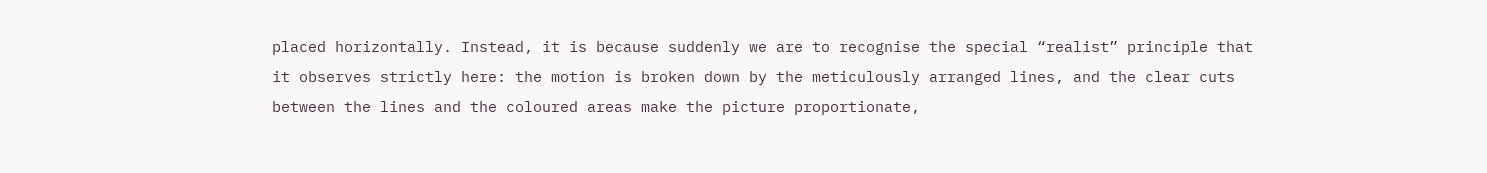placed horizontally. Instead, it is because suddenly we are to recognise the special “realist” principle that it observes strictly here: the motion is broken down by the meticulously arranged lines, and the clear cuts between the lines and the coloured areas make the picture proportionate,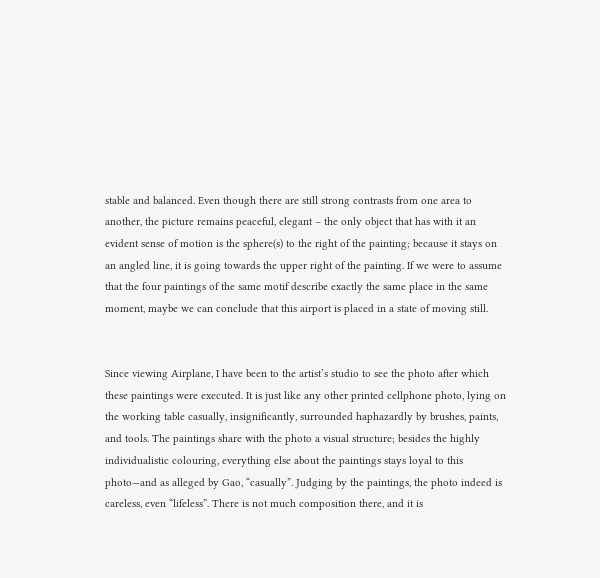stable and balanced. Even though there are still strong contrasts from one area to another, the picture remains peaceful, elegant – the only object that has with it an evident sense of motion is the sphere(s) to the right of the painting; because it stays on an angled line, it is going towards the upper right of the painting. If we were to assume that the four paintings of the same motif describe exactly the same place in the same moment, maybe we can conclude that this airport is placed in a state of moving still.


Since viewing Airplane, I have been to the artist’s studio to see the photo after which these paintings were executed. It is just like any other printed cellphone photo, lying on the working table casually, insignificantly, surrounded haphazardly by brushes, paints, and tools. The paintings share with the photo a visual structure; besides the highly individualistic colouring, everything else about the paintings stays loyal to this photo—and as alleged by Gao, “casually”. Judging by the paintings, the photo indeed is careless, even “lifeless”. There is not much composition there, and it is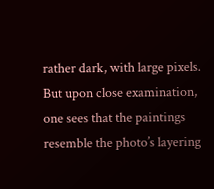rather dark, with large pixels. But upon close examination, one sees that the paintings resemble the photo’s layering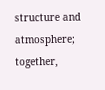structure and atmosphere; together,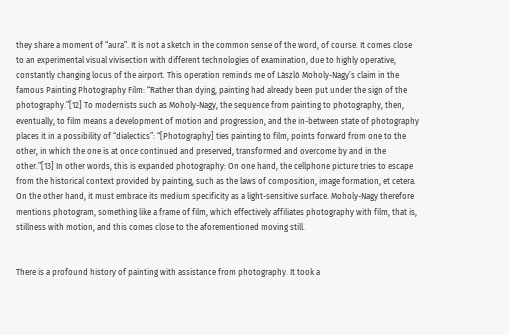they share a moment of “aura”. It is not a sketch in the common sense of the word, of course. It comes close to an experimental visual vivisection with different technologies of examination, due to highly operative, constantly changing locus of the airport. This operation reminds me of László Moholy-Nagy’s claim in the famous Painting Photography Film: “Rather than dying, painting had already been put under the sign of the photography.”[12] To modernists such as Moholy-Nagy, the sequence from painting to photography, then, eventually, to film means a development of motion and progression, and the in-between state of photography places it in a possibility of “dialectics”: “[Photography] ties painting to film, points forward from one to the other, in which the one is at once continued and preserved, transformed and overcome by and in the other.”[13] In other words, this is expanded photography: On one hand, the cellphone picture tries to escape from the historical context provided by painting, such as the laws of composition, image formation, et cetera. On the other hand, it must embrace its medium specificity as a light-sensitive surface. Moholy-Nagy therefore mentions photogram, something like a frame of film, which effectively affiliates photography with film, that is, stillness with motion, and this comes close to the aforementioned moving still.


There is a profound history of painting with assistance from photography. It took a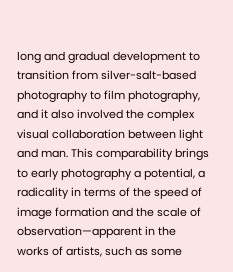long and gradual development to transition from silver-salt-based photography to film photography, and it also involved the complex visual collaboration between light and man. This comparability brings to early photography a potential, a radicality in terms of the speed of image formation and the scale of observation—apparent in the works of artists, such as some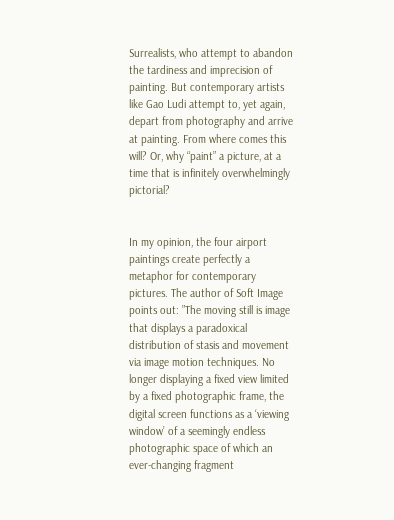Surrealists, who attempt to abandon the tardiness and imprecision of painting. But contemporary artists like Gao Ludi attempt to, yet again, depart from photography and arrive at painting. From where comes this will? Or, why “paint” a picture, at a time that is infinitely overwhelmingly pictorial?


In my opinion, the four airport paintings create perfectly a metaphor for contemporary pictures. The author of Soft Image points out: ”The moving still is image that displays a paradoxical distribution of stasis and movement via image motion techniques. No longer displaying a fixed view limited by a fixed photographic frame, the digital screen functions as a ‘viewing window’ of a seemingly endless photographic space of which an ever-changing fragment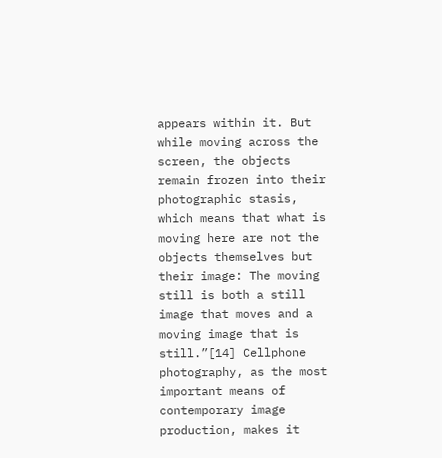appears within it. But while moving across the screen, the objects remain frozen into their photographic stasis, which means that what is moving here are not the objects themselves but their image: The moving still is both a still image that moves and a moving image that is still.”[14] Cellphone photography, as the most important means of contemporary image production, makes it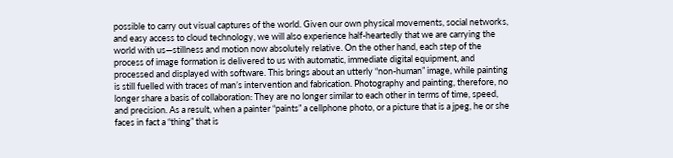possible to carry out visual captures of the world. Given our own physical movements, social networks, and easy access to cloud technology, we will also experience half-heartedly that we are carrying the world with us—stillness and motion now absolutely relative. On the other hand, each step of the process of image formation is delivered to us with automatic, immediate digital equipment, and processed and displayed with software. This brings about an utterly “non-human” image, while painting is still fuelled with traces of man’s intervention and fabrication. Photography and painting, therefore, no longer share a basis of collaboration: They are no longer similar to each other in terms of time, speed, and precision. As a result, when a painter “paints” a cellphone photo, or a picture that is a jpeg, he or she faces in fact a “thing” that is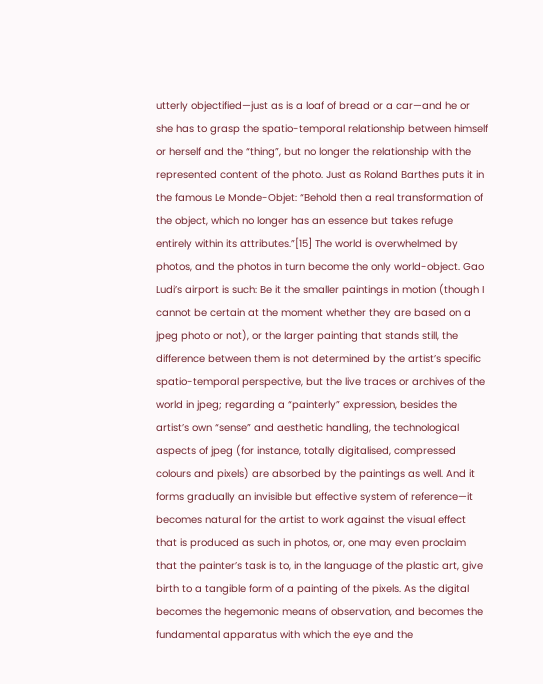utterly objectified—just as is a loaf of bread or a car—and he or she has to grasp the spatio-temporal relationship between himself or herself and the “thing”, but no longer the relationship with the represented content of the photo. Just as Roland Barthes puts it in the famous Le Monde-Objet: “Behold then a real transformation of the object, which no longer has an essence but takes refuge entirely within its attributes.”[15] The world is overwhelmed by photos, and the photos in turn become the only world-object. Gao Ludi’s airport is such: Be it the smaller paintings in motion (though I cannot be certain at the moment whether they are based on a jpeg photo or not), or the larger painting that stands still, the difference between them is not determined by the artist’s specific spatio-temporal perspective, but the live traces or archives of the world in jpeg; regarding a “painterly” expression, besides the artist’s own “sense” and aesthetic handling, the technological aspects of jpeg (for instance, totally digitalised, compressed colours and pixels) are absorbed by the paintings as well. And it forms gradually an invisible but effective system of reference—it becomes natural for the artist to work against the visual effect that is produced as such in photos, or, one may even proclaim that the painter’s task is to, in the language of the plastic art, give birth to a tangible form of a painting of the pixels. As the digital becomes the hegemonic means of observation, and becomes the fundamental apparatus with which the eye and the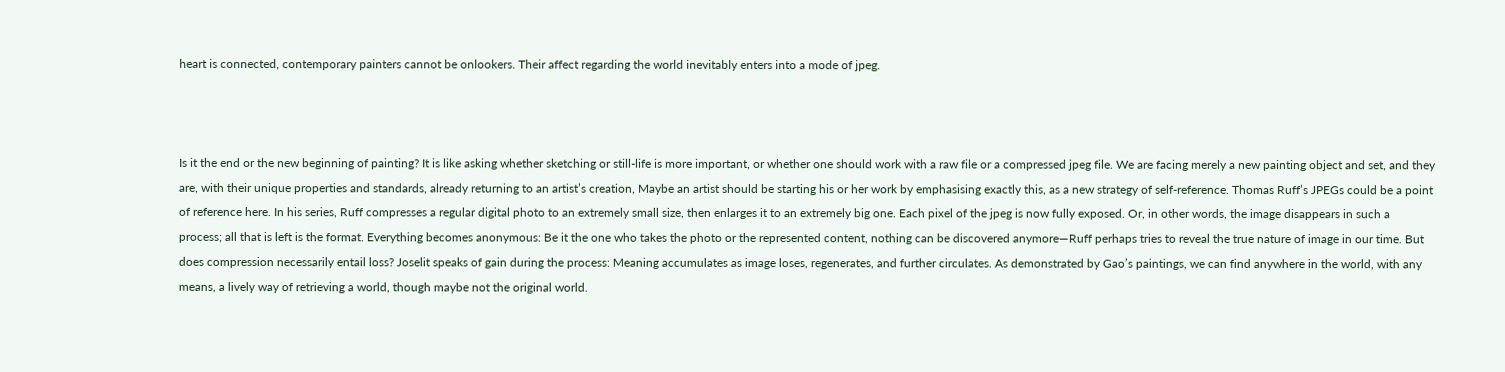heart is connected, contemporary painters cannot be onlookers. Their affect regarding the world inevitably enters into a mode of jpeg.



Is it the end or the new beginning of painting? It is like asking whether sketching or still-life is more important, or whether one should work with a raw file or a compressed jpeg file. We are facing merely a new painting object and set, and they are, with their unique properties and standards, already returning to an artist’s creation, Maybe an artist should be starting his or her work by emphasising exactly this, as a new strategy of self-reference. Thomas Ruff’s JPEGs could be a point of reference here. In his series, Ruff compresses a regular digital photo to an extremely small size, then enlarges it to an extremely big one. Each pixel of the jpeg is now fully exposed. Or, in other words, the image disappears in such a process; all that is left is the format. Everything becomes anonymous: Be it the one who takes the photo or the represented content, nothing can be discovered anymore—Ruff perhaps tries to reveal the true nature of image in our time. But does compression necessarily entail loss? Joselit speaks of gain during the process: Meaning accumulates as image loses, regenerates, and further circulates. As demonstrated by Gao’s paintings, we can find anywhere in the world, with any means, a lively way of retrieving a world, though maybe not the original world.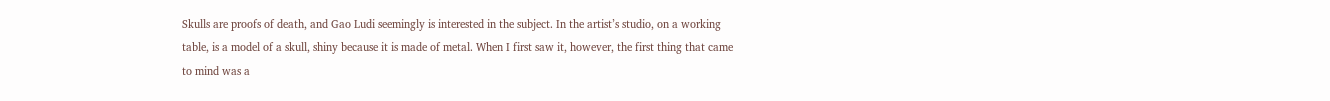Skulls are proofs of death, and Gao Ludi seemingly is interested in the subject. In the artist’s studio, on a working table, is a model of a skull, shiny because it is made of metal. When I first saw it, however, the first thing that came to mind was a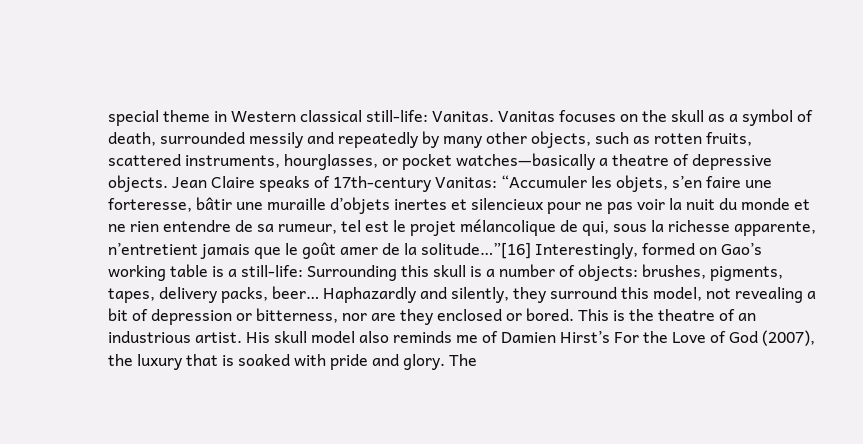special theme in Western classical still-life: Vanitas. Vanitas focuses on the skull as a symbol of death, surrounded messily and repeatedly by many other objects, such as rotten fruits, scattered instruments, hourglasses, or pocket watches—basically a theatre of depressive objects. Jean Claire speaks of 17th-century Vanitas: “Accumuler les objets, s’en faire une forteresse, bâtir une muraille d’objets inertes et silencieux pour ne pas voir la nuit du monde et ne rien entendre de sa rumeur, tel est le projet mélancolique de qui, sous la richesse apparente, n’entretient jamais que le goût amer de la solitude…”[16] Interestingly, formed on Gao’s working table is a still-life: Surrounding this skull is a number of objects: brushes, pigments, tapes, delivery packs, beer… Haphazardly and silently, they surround this model, not revealing a bit of depression or bitterness, nor are they enclosed or bored. This is the theatre of an industrious artist. His skull model also reminds me of Damien Hirst’s For the Love of God (2007), the luxury that is soaked with pride and glory. The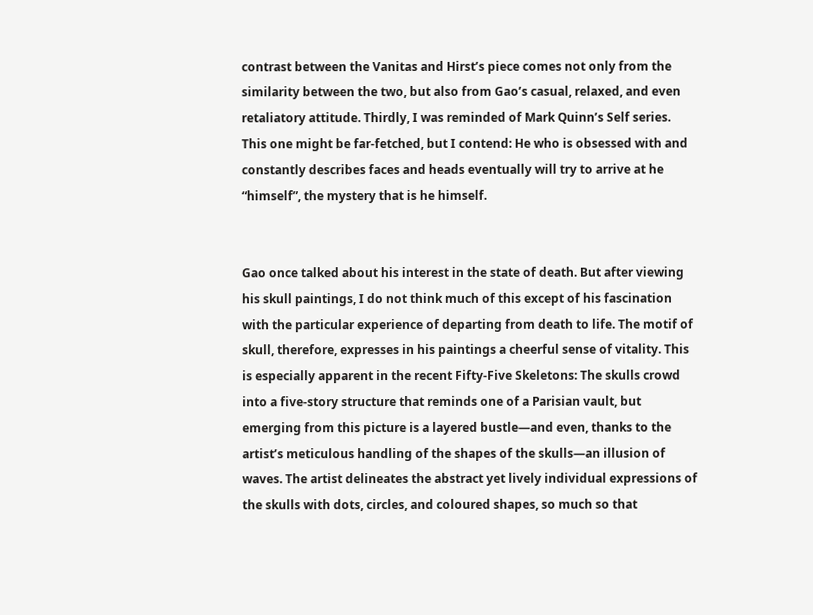contrast between the Vanitas and Hirst’s piece comes not only from the similarity between the two, but also from Gao’s casual, relaxed, and even retaliatory attitude. Thirdly, I was reminded of Mark Quinn’s Self series. This one might be far-fetched, but I contend: He who is obsessed with and constantly describes faces and heads eventually will try to arrive at he “himself”, the mystery that is he himself.


Gao once talked about his interest in the state of death. But after viewing his skull paintings, I do not think much of this except of his fascination with the particular experience of departing from death to life. The motif of skull, therefore, expresses in his paintings a cheerful sense of vitality. This is especially apparent in the recent Fifty-Five Skeletons: The skulls crowd into a five-story structure that reminds one of a Parisian vault, but emerging from this picture is a layered bustle—and even, thanks to the artist’s meticulous handling of the shapes of the skulls—an illusion of waves. The artist delineates the abstract yet lively individual expressions of the skulls with dots, circles, and coloured shapes, so much so that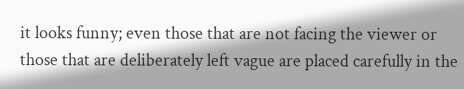it looks funny; even those that are not facing the viewer or those that are deliberately left vague are placed carefully in the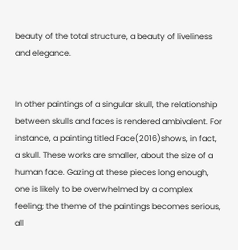beauty of the total structure, a beauty of liveliness and elegance.


In other paintings of a singular skull, the relationship between skulls and faces is rendered ambivalent. For instance, a painting titled Face(2016)shows, in fact, a skull. These works are smaller, about the size of a human face. Gazing at these pieces long enough, one is likely to be overwhelmed by a complex feeling; the theme of the paintings becomes serious, all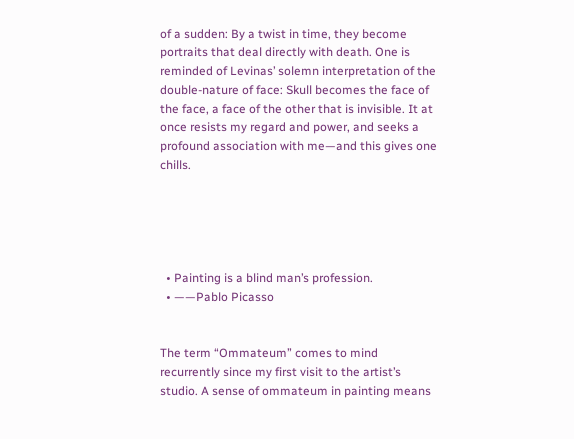of a sudden: By a twist in time, they become portraits that deal directly with death. One is reminded of Levinas’ solemn interpretation of the double-nature of face: Skull becomes the face of the face, a face of the other that is invisible. It at once resists my regard and power, and seeks a profound association with me—and this gives one chills.





  • Painting is a blind man’s profession.
  • ——Pablo Picasso


The term “Ommateum” comes to mind recurrently since my first visit to the artist’s studio. A sense of ommateum in painting means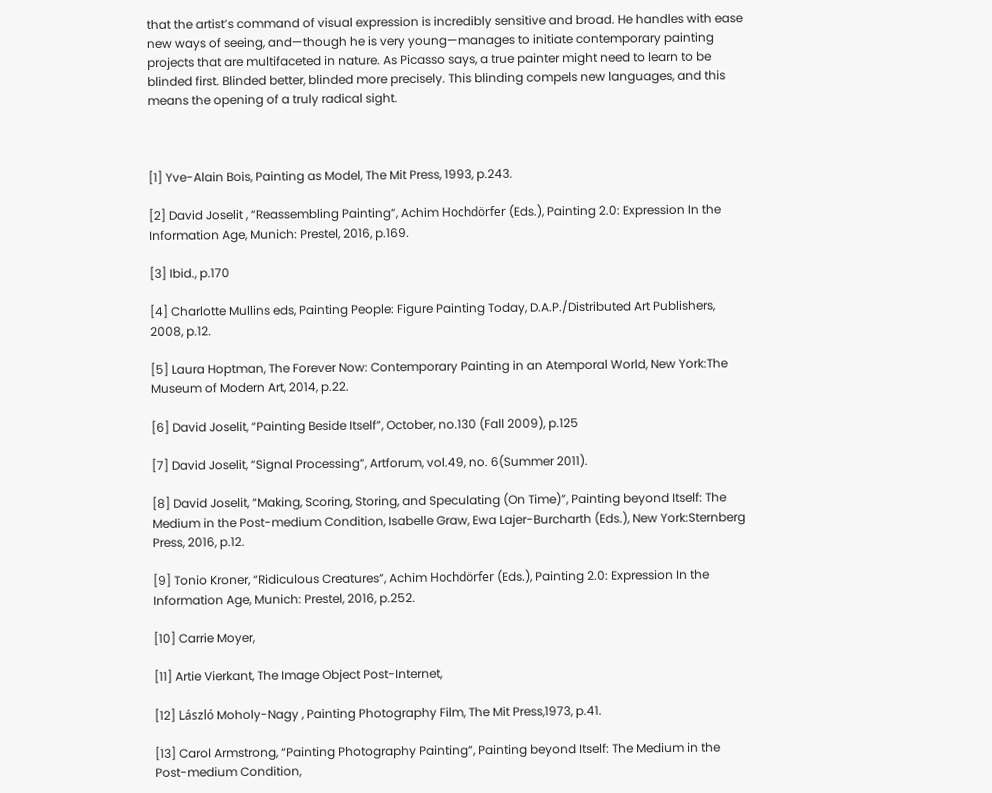that the artist’s command of visual expression is incredibly sensitive and broad. He handles with ease new ways of seeing, and—though he is very young—manages to initiate contemporary painting projects that are multifaceted in nature. As Picasso says, a true painter might need to learn to be blinded first. Blinded better, blinded more precisely. This blinding compels new languages, and this means the opening of a truly radical sight.



[1] Yve-Alain Bois, Painting as Model, The Mit Press, 1993, p.243.

[2] David Joselit , “Reassembling Painting”, Achim Hochdörfer (Eds.), Painting 2.0: Expression In the Information Age, Munich: Prestel, 2016, p.169.

[3] Ibid., p.170

[4] Charlotte Mullins eds, Painting People: Figure Painting Today, D.A.P./Distributed Art Publishers, 2008, p.12.

[5] Laura Hoptman, The Forever Now: Contemporary Painting in an Atemporal World, New York:The Museum of Modern Art, 2014, p.22.

[6] David Joselit, “Painting Beside Itself”, October, no.130 (Fall 2009), p.125

[7] David Joselit, “Signal Processing”, Artforum, vol.49, no. 6(Summer 2011).

[8] David Joselit, “Making, Scoring, Storing, and Speculating (On Time)”, Painting beyond Itself: The Medium in the Post-medium Condition, Isabelle Graw, Ewa Lajer-Burcharth (Eds.), New York:Sternberg Press, 2016, p.12.

[9] Tonio Kroner, “Ridiculous Creatures”, Achim Hochdörfer (Eds.), Painting 2.0: Expression In the Information Age, Munich: Prestel, 2016, p.252.

[10] Carrie Moyer,

[11] Artie Vierkant, The Image Object Post-Internet,

[12] László Moholy-Nagy , Painting Photography Film, The Mit Press,1973, p.41.

[13] Carol Armstrong, “Painting Photography Painting”, Painting beyond Itself: The Medium in the Post-medium Condition,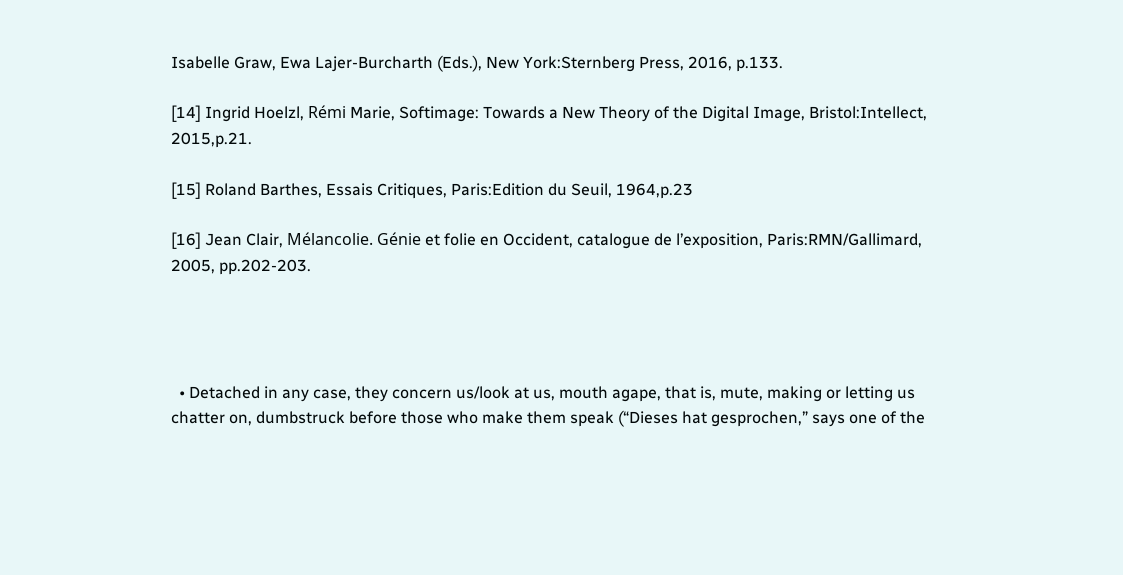Isabelle Graw, Ewa Lajer-Burcharth (Eds.), New York:Sternberg Press, 2016, p.133.

[14] Ingrid Hoelzl, Rémi Marie, Softimage: Towards a New Theory of the Digital Image, Bristol:Intellect, 2015,p.21.

[15] Roland Barthes, Essais Critiques, Paris:Edition du Seuil, 1964,p.23

[16] Jean Clair, Mélancolie. Génie et folie en Occident, catalogue de l’exposition, Paris:RMN/Gallimard, 2005, pp.202-203.




  • Detached in any case, they concern us/look at us, mouth agape, that is, mute, making or letting us chatter on, dumbstruck before those who make them speak (“Dieses hat gesprochen,” says one of the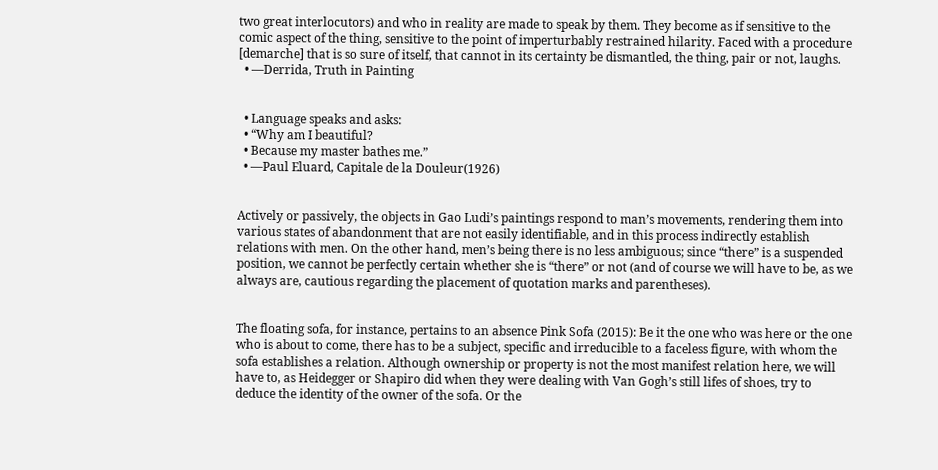two great interlocutors) and who in reality are made to speak by them. They become as if sensitive to the comic aspect of the thing, sensitive to the point of imperturbably restrained hilarity. Faced with a procedure [demarche] that is so sure of itself, that cannot in its certainty be dismantled, the thing, pair or not, laughs.
  • —Derrida, Truth in Painting


  • Language speaks and asks:
  • “Why am I beautiful?
  • Because my master bathes me.”
  • —Paul Eluard, Capitale de la Douleur(1926)


Actively or passively, the objects in Gao Ludi’s paintings respond to man’s movements, rendering them into various states of abandonment that are not easily identifiable, and in this process indirectly establish relations with men. On the other hand, men’s being there is no less ambiguous; since “there” is a suspended position, we cannot be perfectly certain whether she is “there” or not (and of course we will have to be, as we always are, cautious regarding the placement of quotation marks and parentheses).


The floating sofa, for instance, pertains to an absence Pink Sofa (2015): Be it the one who was here or the one who is about to come, there has to be a subject, specific and irreducible to a faceless figure, with whom the sofa establishes a relation. Although ownership or property is not the most manifest relation here, we will have to, as Heidegger or Shapiro did when they were dealing with Van Gogh’s still lifes of shoes, try to deduce the identity of the owner of the sofa. Or the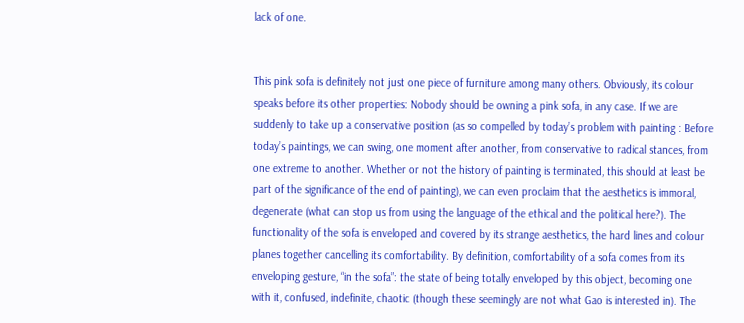lack of one.


This pink sofa is definitely not just one piece of furniture among many others. Obviously, its colour speaks before its other properties: Nobody should be owning a pink sofa, in any case. If we are suddenly to take up a conservative position (as so compelled by today’s problem with painting : Before today’s paintings, we can swing, one moment after another, from conservative to radical stances, from one extreme to another. Whether or not the history of painting is terminated, this should at least be part of the significance of the end of painting), we can even proclaim that the aesthetics is immoral, degenerate (what can stop us from using the language of the ethical and the political here?). The functionality of the sofa is enveloped and covered by its strange aesthetics, the hard lines and colour planes together cancelling its comfortability. By definition, comfortability of a sofa comes from its enveloping gesture, “in the sofa”: the state of being totally enveloped by this object, becoming one with it, confused, indefinite, chaotic (though these seemingly are not what Gao is interested in). The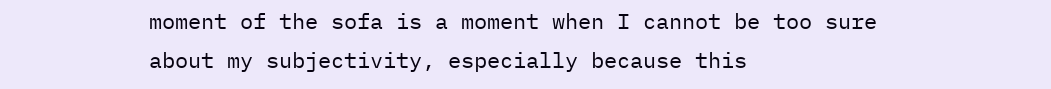moment of the sofa is a moment when I cannot be too sure about my subjectivity, especially because this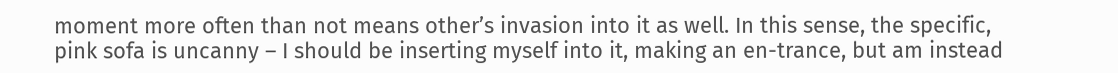moment more often than not means other’s invasion into it as well. In this sense, the specific, pink sofa is uncanny – I should be inserting myself into it, making an en-trance, but am instead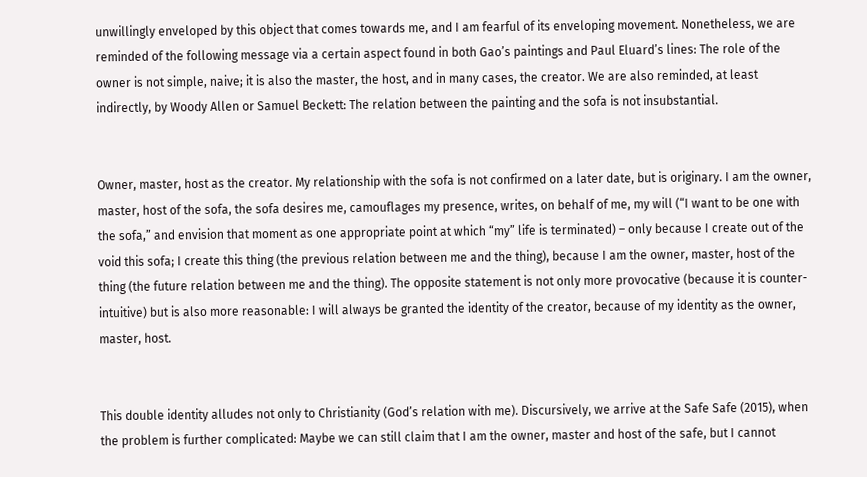unwillingly enveloped by this object that comes towards me, and I am fearful of its enveloping movement. Nonetheless, we are reminded of the following message via a certain aspect found in both Gao’s paintings and Paul Eluard’s lines: The role of the owner is not simple, naive; it is also the master, the host, and in many cases, the creator. We are also reminded, at least indirectly, by Woody Allen or Samuel Beckett: The relation between the painting and the sofa is not insubstantial.


Owner, master, host as the creator. My relationship with the sofa is not confirmed on a later date, but is originary. I am the owner, master, host of the sofa, the sofa desires me, camouflages my presence, writes, on behalf of me, my will (“I want to be one with the sofa,” and envision that moment as one appropriate point at which “my” life is terminated) – only because I create out of the void this sofa; I create this thing (the previous relation between me and the thing), because I am the owner, master, host of the thing (the future relation between me and the thing). The opposite statement is not only more provocative (because it is counter-intuitive) but is also more reasonable: I will always be granted the identity of the creator, because of my identity as the owner, master, host.


This double identity alludes not only to Christianity (God’s relation with me). Discursively, we arrive at the Safe Safe (2015), when the problem is further complicated: Maybe we can still claim that I am the owner, master and host of the safe, but I cannot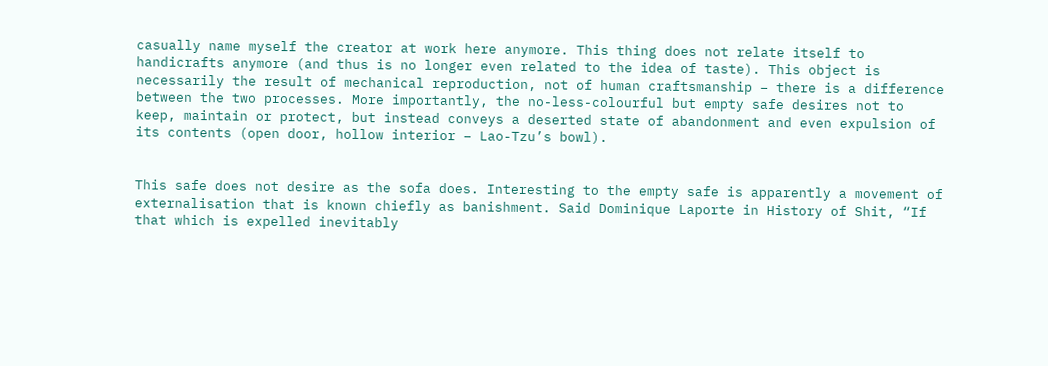casually name myself the creator at work here anymore. This thing does not relate itself to handicrafts anymore (and thus is no longer even related to the idea of taste). This object is necessarily the result of mechanical reproduction, not of human craftsmanship – there is a difference between the two processes. More importantly, the no-less-colourful but empty safe desires not to keep, maintain or protect, but instead conveys a deserted state of abandonment and even expulsion of its contents (open door, hollow interior – Lao-Tzu’s bowl).


This safe does not desire as the sofa does. Interesting to the empty safe is apparently a movement of externalisation that is known chiefly as banishment. Said Dominique Laporte in History of Shit, “If that which is expelled inevitably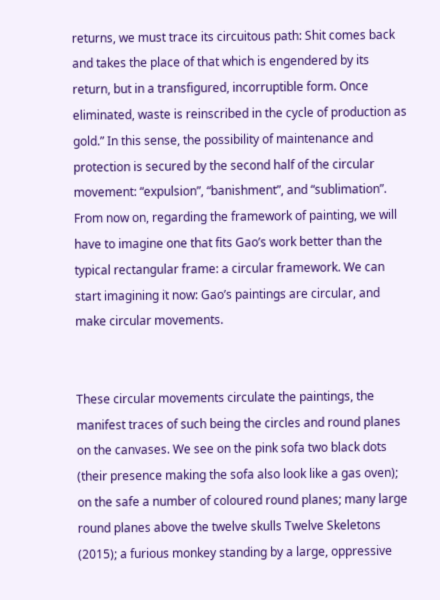returns, we must trace its circuitous path: Shit comes back and takes the place of that which is engendered by its return, but in a transfigured, incorruptible form. Once eliminated, waste is reinscribed in the cycle of production as gold.” In this sense, the possibility of maintenance and protection is secured by the second half of the circular movement: “expulsion”, “banishment”, and “sublimation”. From now on, regarding the framework of painting, we will have to imagine one that fits Gao’s work better than the typical rectangular frame: a circular framework. We can start imagining it now: Gao’s paintings are circular, and make circular movements.


These circular movements circulate the paintings, the manifest traces of such being the circles and round planes on the canvases. We see on the pink sofa two black dots (their presence making the sofa also look like a gas oven); on the safe a number of coloured round planes; many large round planes above the twelve skulls Twelve Skeletons (2015); a furious monkey standing by a large, oppressive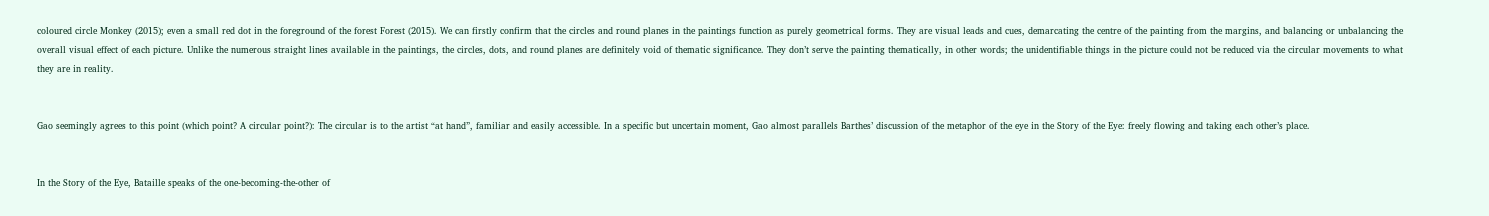coloured circle Monkey (2015); even a small red dot in the foreground of the forest Forest (2015). We can firstly confirm that the circles and round planes in the paintings function as purely geometrical forms. They are visual leads and cues, demarcating the centre of the painting from the margins, and balancing or unbalancing the overall visual effect of each picture. Unlike the numerous straight lines available in the paintings, the circles, dots, and round planes are definitely void of thematic significance. They don’t serve the painting thematically, in other words; the unidentifiable things in the picture could not be reduced via the circular movements to what they are in reality.


Gao seemingly agrees to this point (which point? A circular point?): The circular is to the artist “at hand”, familiar and easily accessible. In a specific but uncertain moment, Gao almost parallels Barthes’ discussion of the metaphor of the eye in the Story of the Eye: freely flowing and taking each other’s place.


In the Story of the Eye, Bataille speaks of the one-becoming-the-other of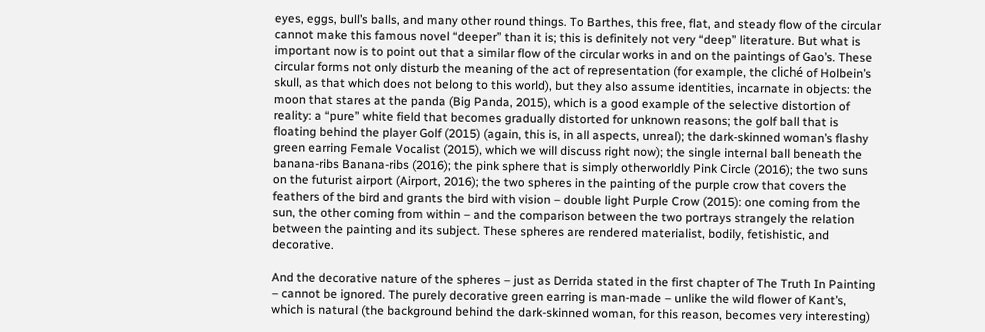eyes, eggs, bull’s balls, and many other round things. To Barthes, this free, flat, and steady flow of the circular cannot make this famous novel “deeper” than it is; this is definitely not very “deep” literature. But what is important now is to point out that a similar flow of the circular works in and on the paintings of Gao’s. These circular forms not only disturb the meaning of the act of representation (for example, the cliché of Holbein’s skull, as that which does not belong to this world), but they also assume identities, incarnate in objects: the moon that stares at the panda (Big Panda, 2015), which is a good example of the selective distortion of reality: a “pure” white field that becomes gradually distorted for unknown reasons; the golf ball that is floating behind the player Golf (2015) (again, this is, in all aspects, unreal); the dark-skinned woman’s flashy green earring Female Vocalist (2015), which we will discuss right now); the single internal ball beneath the banana-ribs Banana-ribs (2016); the pink sphere that is simply otherworldly Pink Circle (2016); the two suns on the futurist airport (Airport, 2016); the two spheres in the painting of the purple crow that covers the feathers of the bird and grants the bird with vision – double light Purple Crow (2015): one coming from the sun, the other coming from within – and the comparison between the two portrays strangely the relation between the painting and its subject. These spheres are rendered materialist, bodily, fetishistic, and decorative.

And the decorative nature of the spheres – just as Derrida stated in the first chapter of The Truth In Painting – cannot be ignored. The purely decorative green earring is man-made – unlike the wild flower of Kant’s, which is natural (the background behind the dark-skinned woman, for this reason, becomes very interesting)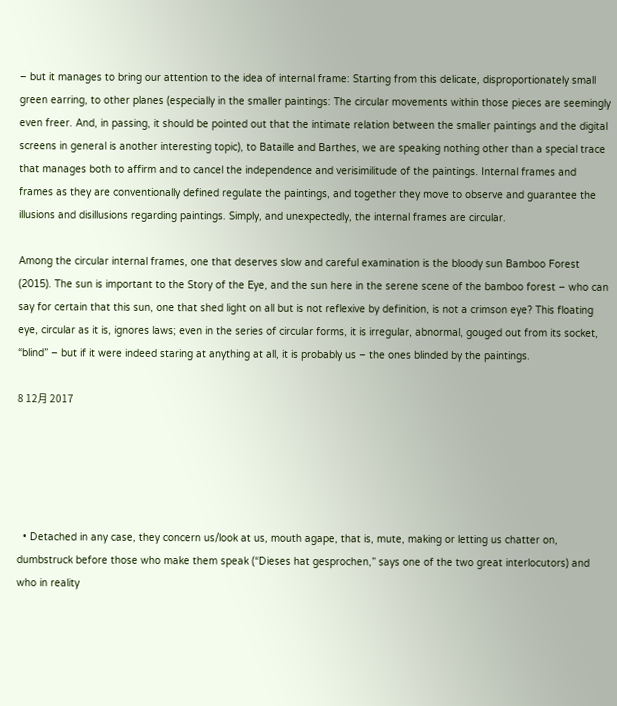– but it manages to bring our attention to the idea of internal frame: Starting from this delicate, disproportionately small green earring, to other planes (especially in the smaller paintings: The circular movements within those pieces are seemingly even freer. And, in passing, it should be pointed out that the intimate relation between the smaller paintings and the digital screens in general is another interesting topic), to Bataille and Barthes, we are speaking nothing other than a special trace that manages both to affirm and to cancel the independence and verisimilitude of the paintings. Internal frames and frames as they are conventionally defined regulate the paintings, and together they move to observe and guarantee the illusions and disillusions regarding paintings. Simply, and unexpectedly, the internal frames are circular.

Among the circular internal frames, one that deserves slow and careful examination is the bloody sun Bamboo Forest (2015). The sun is important to the Story of the Eye, and the sun here in the serene scene of the bamboo forest – who can say for certain that this sun, one that shed light on all but is not reflexive by definition, is not a crimson eye? This floating eye, circular as it is, ignores laws; even in the series of circular forms, it is irregular, abnormal, gouged out from its socket, “blind” – but if it were indeed staring at anything at all, it is probably us – the ones blinded by the paintings.

8 12月 2017





  • Detached in any case, they concern us/look at us, mouth agape, that is, mute, making or letting us chatter on, dumbstruck before those who make them speak (“Dieses hat gesprochen,” says one of the two great interlocutors) and who in reality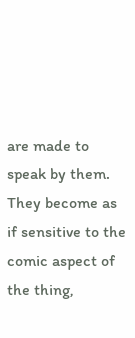are made to speak by them. They become as if sensitive to the comic aspect of the thing,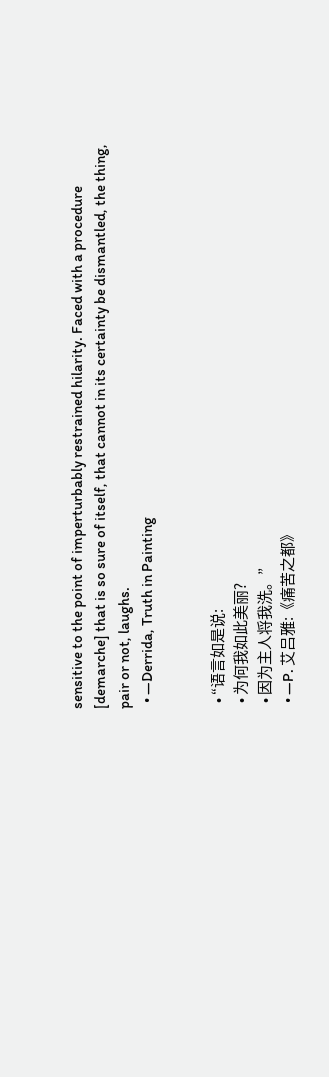sensitive to the point of imperturbably restrained hilarity. Faced with a procedure [demarche] that is so sure of itself, that cannot in its certainty be dismantled, the thing, pair or not, laughs.
  • —Derrida, Truth in Painting


  • “语言如是说:
  • 为何我如此美丽?
  • 因为主人将我洗。”
  • —P. 艾吕雅:《痛苦之都》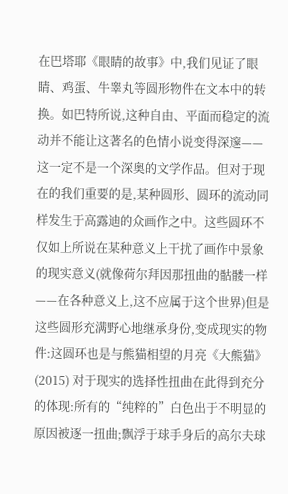在巴塔耶《眼睛的故事》中,我们见证了眼睛、鸡蛋、牛睾丸等圆形物件在文本中的转换。如巴特所说,这种自由、平面而稳定的流动并不能让这著名的色情小说变得深邃——这一定不是一个深奥的文学作品。但对于现在的我们重要的是,某种圆形、圆环的流动同样发生于高露迪的众画作之中。这些圆环不仅如上所说在某种意义上干扰了画作中景象的现实意义(就像荷尔拜因那扭曲的骷髅一样——在各种意义上,这不应属于这个世界)但是这些圆形充满野心地继承身份,变成现实的物件:这圆环也是与熊猫相望的月亮《大熊猫》(2015) 对于现实的选择性扭曲在此得到充分的体现:所有的“纯粹的”白色出于不明显的原因被逐一扭曲;飘浮于球手身后的高尔夫球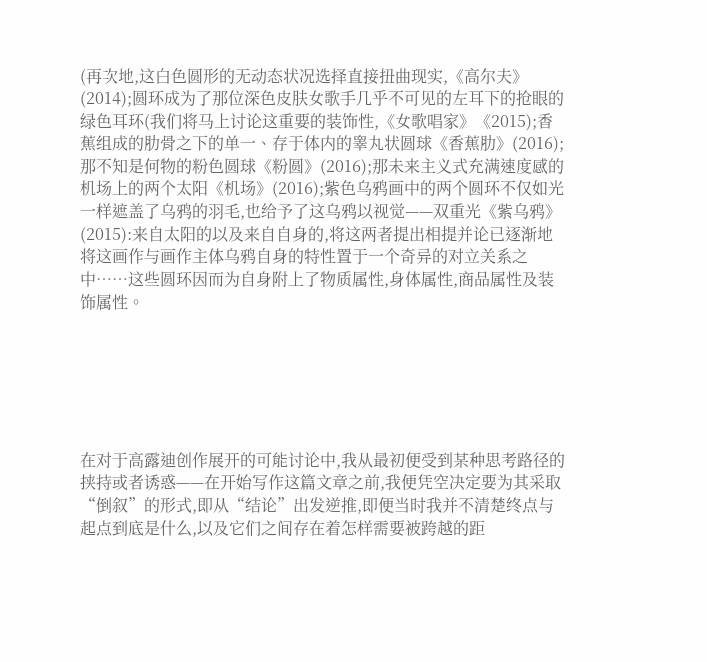(再次地,这白色圆形的无动态状况选择直接扭曲现实,《高尔夫》(2014);圆环成为了那位深色皮肤女歌手几乎不可见的左耳下的抢眼的绿色耳环(我们将马上讨论这重要的装饰性,《女歌唱家》《2015);香蕉组成的肋骨之下的单一、存于体内的睾丸状圆球《香蕉肋》(2016);那不知是何物的粉色圆球《粉圆》(2016);那未来主义式充满速度感的机场上的两个太阳《机场》(2016);紫色乌鸦画中的两个圆环不仅如光一样遮盖了乌鸦的羽毛,也给予了这乌鸦以视觉——双重光《紫乌鸦》(2015):来自太阳的以及来自自身的,将这两者提出相提并论已逐渐地将这画作与画作主体乌鸦自身的特性置于一个奇异的对立关系之中……这些圆环因而为自身附上了物质属性,身体属性,商品属性及装饰属性。






在对于高露迪创作展开的可能讨论中,我从最初便受到某种思考路径的挟持或者诱惑——在开始写作这篇文章之前,我便凭空决定要为其采取“倒叙”的形式,即从“结论”出发逆推,即便当时我并不清楚终点与起点到底是什么,以及它们之间存在着怎样需要被跨越的距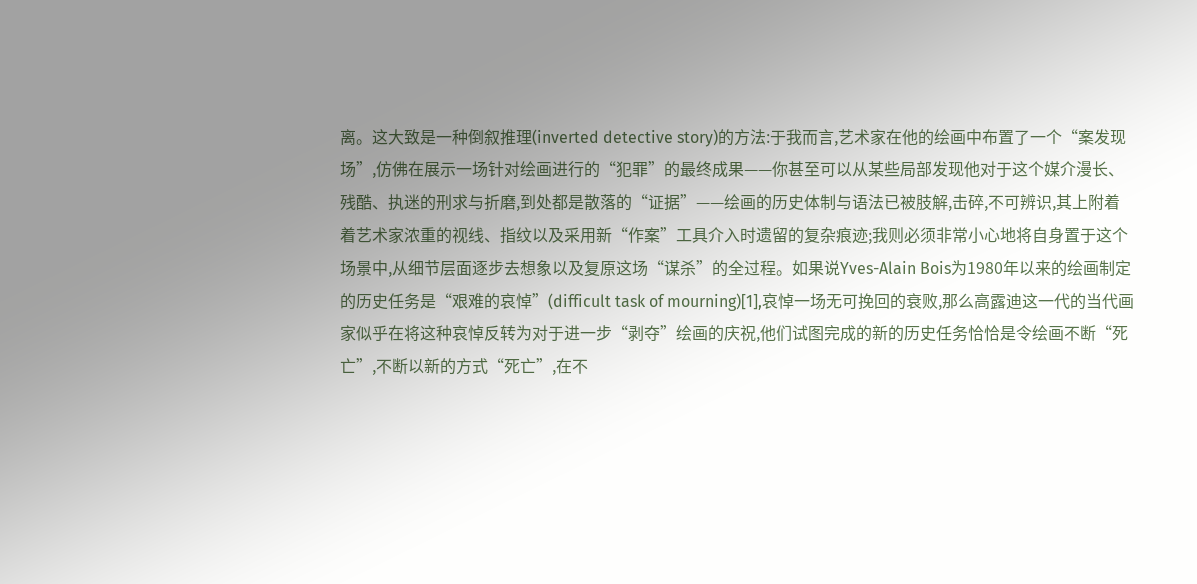离。这大致是一种倒叙推理(inverted detective story)的方法:于我而言,艺术家在他的绘画中布置了一个“案发现场”,仿佛在展示一场针对绘画进行的“犯罪”的最终成果——你甚至可以从某些局部发现他对于这个媒介漫长、残酷、执迷的刑求与折磨,到处都是散落的“证据”——绘画的历史体制与语法已被肢解,击碎,不可辨识,其上附着着艺术家浓重的视线、指纹以及采用新“作案”工具介入时遗留的复杂痕迹;我则必须非常小心地将自身置于这个场景中,从细节层面逐步去想象以及复原这场“谋杀”的全过程。如果说Yves-Alain Bois为1980年以来的绘画制定的历史任务是“艰难的哀悼”(difficult task of mourning)[1],哀悼一场无可挽回的衰败,那么高露迪这一代的当代画家似乎在将这种哀悼反转为对于进一步“剥夺”绘画的庆祝,他们试图完成的新的历史任务恰恰是令绘画不断“死亡”,不断以新的方式“死亡”,在不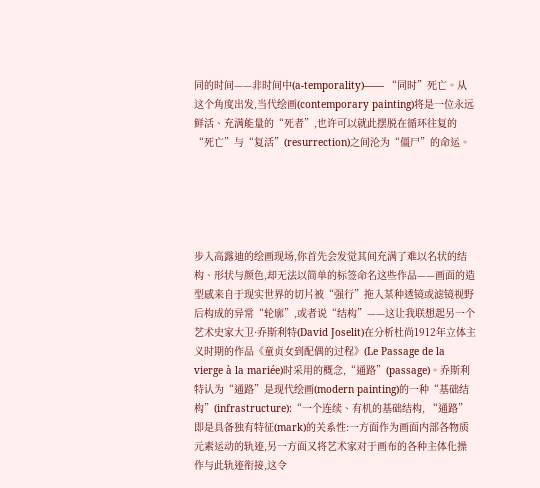同的时间——非时间中(a-temporality)—— “同时”死亡。从这个角度出发,当代绘画(contemporary painting)将是一位永远鲜活、充满能量的“死者”,也许可以就此摆脱在循环往复的“死亡”与“复活”(resurrection)之间沦为“僵尸”的命运。





步入高露迪的绘画现场,你首先会发觉其间充满了难以名状的结构、形状与颜色,却无法以简单的标签命名这些作品——画面的造型感来自于现实世界的切片被“强行”拖入某种透镜或滤镜视野后构成的异常“轮廓”,或者说“结构”——这让我联想起另一个艺术史家大卫·乔斯利特(David Joselit)在分析杜尚1912年立体主义时期的作品《童贞女到配偶的过程》(Le Passage de la vierge à la mariée)时采用的概念,“通路”(passage)。乔斯利特认为“通路”是现代绘画(modern painting)的一种“基础结构”(infrastructure):“一个连续、有机的基础结构, “通路”即是具备独有特征(mark)的关系性:一方面作为画面内部各物质元素运动的轨迹,另一方面又将艺术家对于画布的各种主体化操作与此轨迹衔接,这令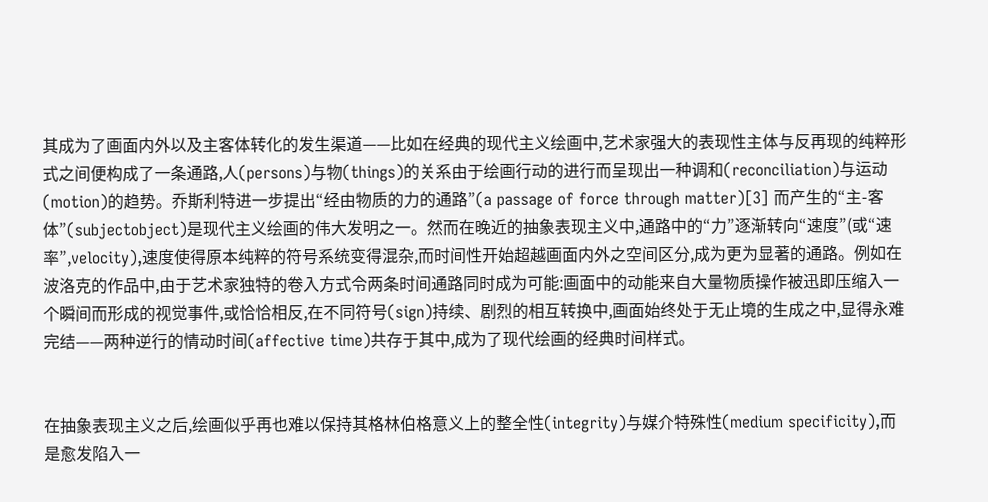其成为了画面内外以及主客体转化的发生渠道——比如在经典的现代主义绘画中,艺术家强大的表现性主体与反再现的纯粹形式之间便构成了一条通路,人(persons)与物(things)的关系由于绘画行动的进行而呈现出一种调和(reconciliation)与运动(motion)的趋势。乔斯利特进一步提出“经由物质的力的通路”(a passage of force through matter)[3] 而产生的“主-客体”(subjectobject)是现代主义绘画的伟大发明之一。然而在晚近的抽象表现主义中,通路中的“力”逐渐转向“速度”(或“速率”,velocity),速度使得原本纯粹的符号系统变得混杂,而时间性开始超越画面内外之空间区分,成为更为显著的通路。例如在波洛克的作品中,由于艺术家独特的卷入方式令两条时间通路同时成为可能:画面中的动能来自大量物质操作被迅即压缩入一个瞬间而形成的视觉事件,或恰恰相反,在不同符号(sign)持续、剧烈的相互转换中,画面始终处于无止境的生成之中,显得永难完结——两种逆行的情动时间(affective time)共存于其中,成为了现代绘画的经典时间样式。


在抽象表现主义之后,绘画似乎再也难以保持其格林伯格意义上的整全性(integrity)与媒介特殊性(medium specificity),而是愈发陷入一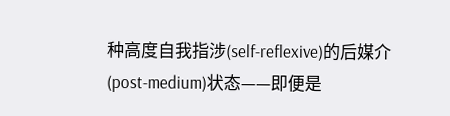种高度自我指涉(self-reflexive)的后媒介(post-medium)状态——即便是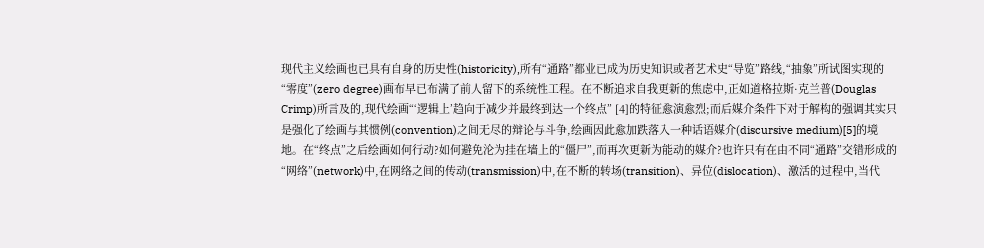现代主义绘画也已具有自身的历史性(historicity),所有“通路”都业已成为历史知识或者艺术史“导览”路线,“抽象”所试图实现的“零度”(zero degree)画布早已布满了前人留下的系统性工程。在不断追求自我更新的焦虑中,正如道格拉斯·克兰普(Douglas Crimp)所言及的,现代绘画“‘逻辑上’趋向于减少并最终到达一个终点” [4]的特征愈演愈烈;而后媒介条件下对于解构的强调其实只是强化了绘画与其惯例(convention)之间无尽的辩论与斗争,绘画因此愈加跌落入一种话语媒介(discursive medium)[5]的境地。在“终点”之后绘画如何行动?如何避免沦为挂在墙上的“僵尸”,而再次更新为能动的媒介?也许只有在由不同“通路”交错形成的“网络”(network)中,在网络之间的传动(transmission)中,在不断的转场(transition)、异位(dislocation)、激活的过程中,当代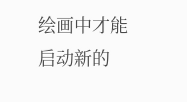绘画中才能启动新的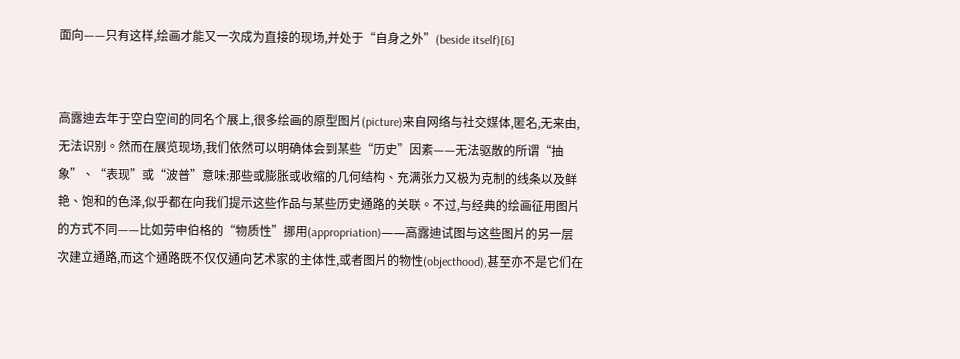面向——只有这样,绘画才能又一次成为直接的现场,并处于“自身之外”(beside itself)[6]


高露迪去年于空白空间的同名个展上,很多绘画的原型图片(picture)来自网络与社交媒体,匿名,无来由,无法识别。然而在展览现场,我们依然可以明确体会到某些“历史”因素——无法驱散的所谓“抽象”、“表现”或“波普”意味:那些或膨胀或收缩的几何结构、充满张力又极为克制的线条以及鲜艳、饱和的色泽,似乎都在向我们提示这些作品与某些历史通路的关联。不过,与经典的绘画征用图片的方式不同——比如劳申伯格的“物质性”挪用(appropriation)——高露迪试图与这些图片的另一层次建立通路,而这个通路既不仅仅通向艺术家的主体性,或者图片的物性(objecthood),甚至亦不是它们在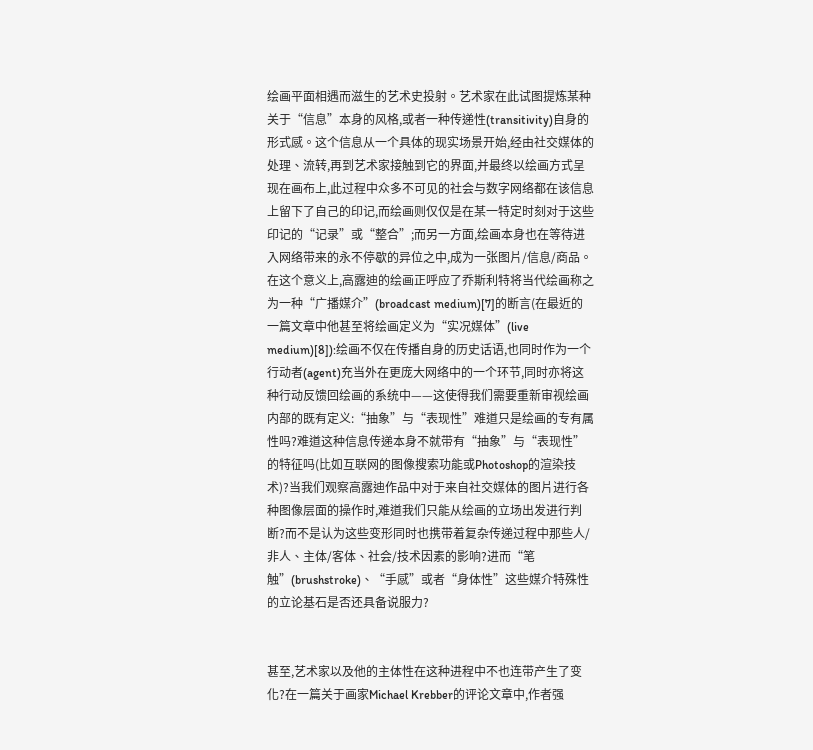绘画平面相遇而滋生的艺术史投射。艺术家在此试图提炼某种关于“信息”本身的风格,或者一种传递性(transitivity)自身的形式感。这个信息从一个具体的现实场景开始,经由社交媒体的处理、流转,再到艺术家接触到它的界面,并最终以绘画方式呈现在画布上,此过程中众多不可见的社会与数字网络都在该信息上留下了自己的印记,而绘画则仅仅是在某一特定时刻对于这些印记的“记录”或“整合”;而另一方面,绘画本身也在等待进入网络带来的永不停歇的异位之中,成为一张图片/信息/商品。在这个意义上,高露迪的绘画正呼应了乔斯利特将当代绘画称之为一种“广播媒介”(broadcast medium)[7]的断言(在最近的一篇文章中他甚至将绘画定义为“实况媒体”(live medium)[8]):绘画不仅在传播自身的历史话语,也同时作为一个行动者(agent)充当外在更庞大网络中的一个环节,同时亦将这种行动反馈回绘画的系统中——这使得我们需要重新审视绘画内部的既有定义:“抽象”与“表现性”难道只是绘画的专有属性吗?难道这种信息传递本身不就带有“抽象”与“表现性”的特征吗(比如互联网的图像搜索功能或Photoshop的渲染技术)?当我们观察高露迪作品中对于来自社交媒体的图片进行各种图像层面的操作时,难道我们只能从绘画的立场出发进行判断?而不是认为这些变形同时也携带着复杂传递过程中那些人/非人、主体/客体、社会/技术因素的影响?进而“笔触”(brushstroke)、“手感”或者“身体性”这些媒介特殊性的立论基石是否还具备说服力?


甚至,艺术家以及他的主体性在这种进程中不也连带产生了变化?在一篇关于画家Michael Krebber的评论文章中,作者强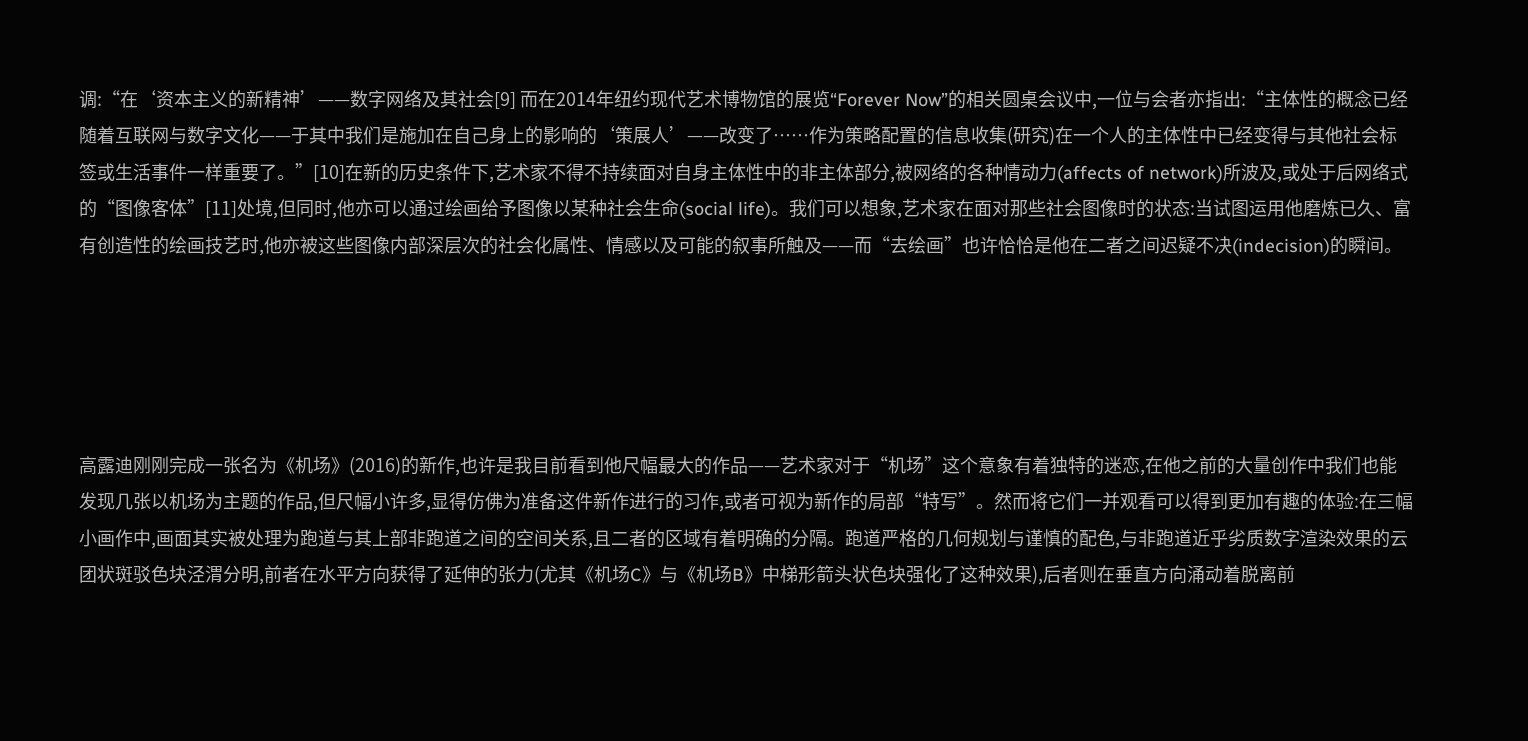调:“在‘资本主义的新精神’——数字网络及其社会[9] 而在2014年纽约现代艺术博物馆的展览“Forever Now”的相关圆桌会议中,一位与会者亦指出:“主体性的概念已经随着互联网与数字文化——于其中我们是施加在自己身上的影响的‘策展人’——改变了……作为策略配置的信息收集(研究)在一个人的主体性中已经变得与其他社会标签或生活事件一样重要了。”[10]在新的历史条件下,艺术家不得不持续面对自身主体性中的非主体部分,被网络的各种情动力(affects of network)所波及,或处于后网络式的“图像客体”[11]处境,但同时,他亦可以通过绘画给予图像以某种社会生命(social life)。我们可以想象,艺术家在面对那些社会图像时的状态:当试图运用他磨炼已久、富有创造性的绘画技艺时,他亦被这些图像内部深层次的社会化属性、情感以及可能的叙事所触及——而“去绘画”也许恰恰是他在二者之间迟疑不决(indecision)的瞬间。





高露迪刚刚完成一张名为《机场》(2016)的新作,也许是我目前看到他尺幅最大的作品——艺术家对于“机场”这个意象有着独特的迷恋,在他之前的大量创作中我们也能发现几张以机场为主题的作品,但尺幅小许多,显得仿佛为准备这件新作进行的习作,或者可视为新作的局部“特写”。然而将它们一并观看可以得到更加有趣的体验:在三幅小画作中,画面其实被处理为跑道与其上部非跑道之间的空间关系,且二者的区域有着明确的分隔。跑道严格的几何规划与谨慎的配色,与非跑道近乎劣质数字渲染效果的云团状斑驳色块泾渭分明,前者在水平方向获得了延伸的张力(尤其《机场C》与《机场B》中梯形箭头状色块强化了这种效果),后者则在垂直方向涌动着脱离前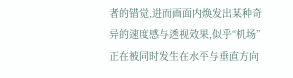者的错觉,进而画面内焕发出某种奇异的速度感与透视效果,似乎“机场”正在被同时发生在水平与垂直方向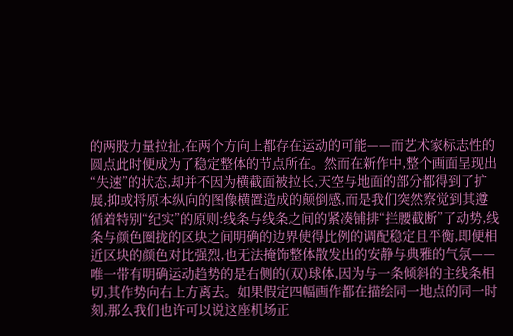的两股力量拉扯,在两个方向上都存在运动的可能——而艺术家标志性的圆点此时便成为了稳定整体的节点所在。然而在新作中,整个画面呈现出“失速”的状态,却并不因为横截面被拉长,天空与地面的部分都得到了扩展,抑或将原本纵向的图像横置造成的颠倒感,而是我们突然察觉到其遵循着特别“纪实”的原则:线条与线条之间的紧凑铺排“拦腰截断”了动势,线条与颜色圈拢的区块之间明确的边界使得比例的调配稳定且平衡,即便相近区块的颜色对比强烈,也无法掩饰整体散发出的安静与典雅的气氛——唯一带有明确运动趋势的是右侧的(双)球体,因为与一条倾斜的主线条相切,其作势向右上方离去。如果假定四幅画作都在描绘同一地点的同一时刻,那么我们也许可以说这座机场正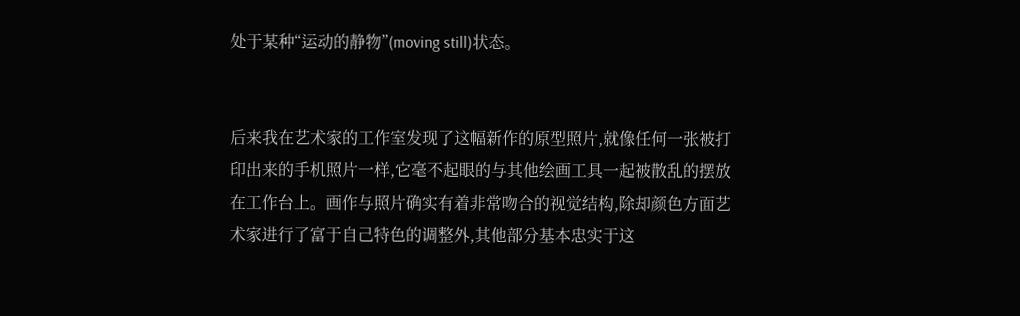处于某种“运动的静物”(moving still)状态。


后来我在艺术家的工作室发现了这幅新作的原型照片,就像任何一张被打印出来的手机照片一样,它毫不起眼的与其他绘画工具一起被散乱的摆放在工作台上。画作与照片确实有着非常吻合的视觉结构,除却颜色方面艺术家进行了富于自己特色的调整外,其他部分基本忠实于这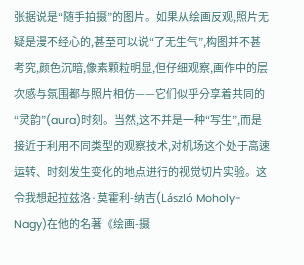张据说是“随手拍摄”的图片。如果从绘画反观,照片无疑是漫不经心的,甚至可以说“了无生气”,构图并不甚考究,颜色沉暗,像素颗粒明显,但仔细观察,画作中的层次感与氛围都与照片相仿——它们似乎分享着共同的“灵韵”(aura)时刻。当然,这不并是一种“写生”,而是接近于利用不同类型的观察技术,对机场这个处于高速运转、时刻发生变化的地点进行的视觉切片实验。这令我想起拉兹洛·莫霍利-纳吉(László Moholy-Nagy)在他的名著《绘画-摄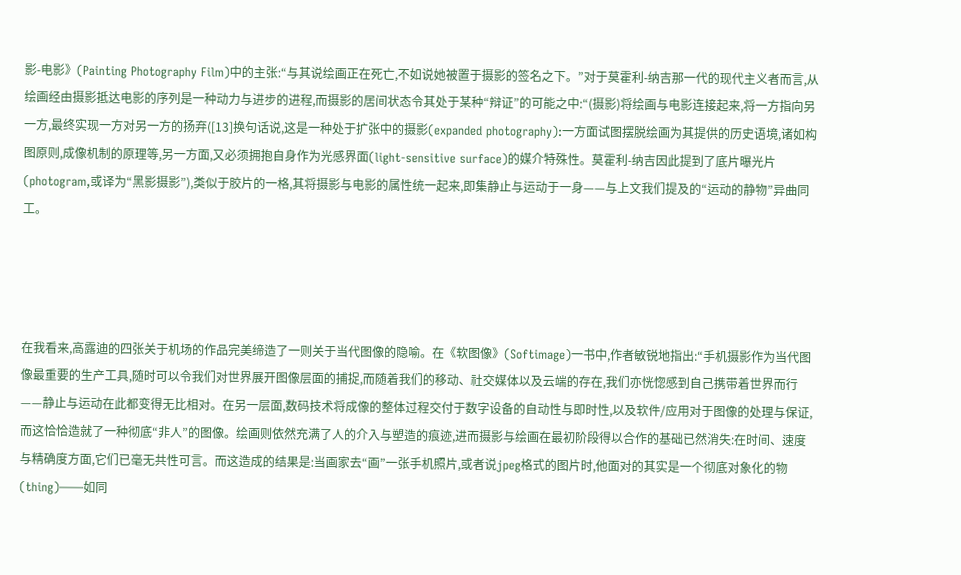影-电影》(Painting Photography Film)中的主张:“与其说绘画正在死亡,不如说她被置于摄影的签名之下。”对于莫霍利-纳吉那一代的现代主义者而言,从绘画经由摄影抵达电影的序列是一种动力与进步的进程,而摄影的居间状态令其处于某种“辩证”的可能之中:“(摄影)将绘画与电影连接起来,将一方指向另一方,最终实现一方对另一方的扬弃([13]换句话说,这是一种处于扩张中的摄影(expanded photography):一方面试图摆脱绘画为其提供的历史语境,诸如构图原则,成像机制的原理等,另一方面,又必须拥抱自身作为光感界面(light-sensitive surface)的媒介特殊性。莫霍利-纳吉因此提到了底片曝光片(photogram,或译为“黑影摄影”),类似于胶片的一格,其将摄影与电影的属性统一起来,即集静止与运动于一身——与上文我们提及的“运动的静物”异曲同工。




在我看来,高露迪的四张关于机场的作品完美缔造了一则关于当代图像的隐喻。在《软图像》(Softimage)一书中,作者敏锐地指出:“手机摄影作为当代图像最重要的生产工具,随时可以令我们对世界展开图像层面的捕捉,而随着我们的移动、社交媒体以及云端的存在,我们亦恍惚感到自己携带着世界而行——静止与运动在此都变得无比相对。在另一层面,数码技术将成像的整体过程交付于数字设备的自动性与即时性,以及软件/应用对于图像的处理与保证,而这恰恰造就了一种彻底“非人”的图像。绘画则依然充满了人的介入与塑造的痕迹,进而摄影与绘画在最初阶段得以合作的基础已然消失:在时间、速度与精确度方面,它们已毫无共性可言。而这造成的结果是:当画家去“画”一张手机照片,或者说jpeg格式的图片时,他面对的其实是一个彻底对象化的物(thing)——如同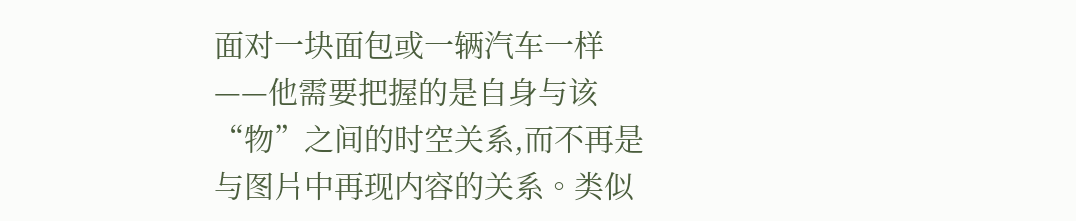面对一块面包或一辆汽车一样——他需要把握的是自身与该“物”之间的时空关系,而不再是与图片中再现内容的关系。类似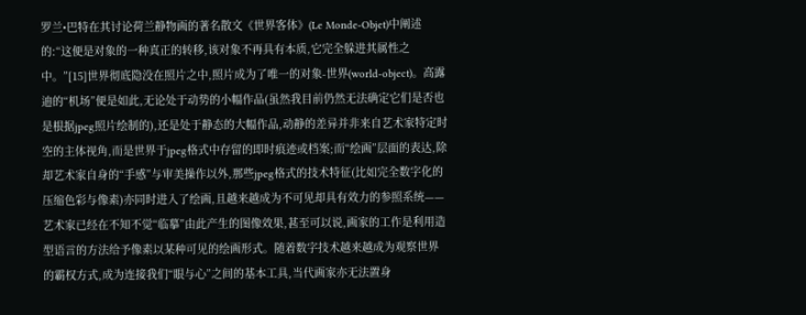罗兰•巴特在其讨论荷兰静物画的著名散文《世界客体》(Le Monde-Objet)中阐述的:“这便是对象的一种真正的转移,该对象不再具有本质,它完全躲进其属性之中。”[15]世界彻底隐没在照片之中,照片成为了唯一的对象-世界(world-object)。高露迪的“机场”便是如此,无论处于动势的小幅作品(虽然我目前仍然无法确定它们是否也是根据jpeg照片绘制的),还是处于静态的大幅作品,动静的差异并非来自艺术家特定时空的主体视角,而是世界于jpeg格式中存留的即时痕迹或档案;而“绘画”层面的表达,除却艺术家自身的“手感”与审美操作以外,那些jpeg格式的技术特征(比如完全数字化的压缩色彩与像素)亦同时进入了绘画,且越来越成为不可见却具有效力的参照系统——艺术家已经在不知不觉“临摹”由此产生的图像效果,甚至可以说,画家的工作是利用造型语言的方法给予像素以某种可见的绘画形式。随着数字技术越来越成为观察世界的霸权方式,成为连接我们“眼与心”之间的基本工具,当代画家亦无法置身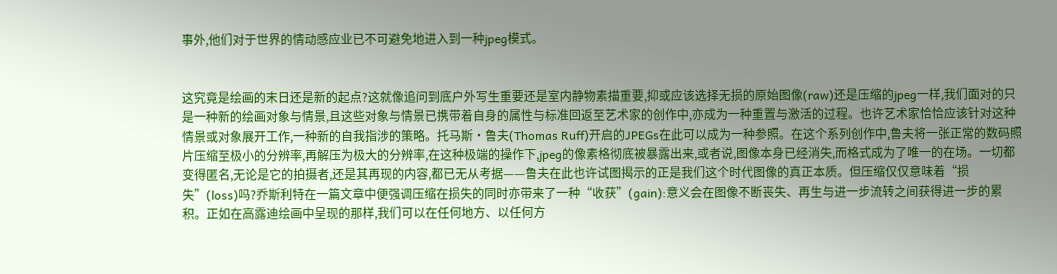事外,他们对于世界的情动感应业已不可避免地进入到一种jpeg模式。


这究竟是绘画的末日还是新的起点?这就像追问到底户外写生重要还是室内静物素描重要,抑或应该选择无损的原始图像(raw)还是压缩的jpeg一样,我们面对的只是一种新的绘画对象与情景,且这些对象与情景已携带着自身的属性与标准回返至艺术家的创作中,亦成为一种重置与激活的过程。也许艺术家恰恰应该针对这种情景或对象展开工作,一种新的自我指涉的策略。托马斯·鲁夫(Thomas Ruff)开启的JPEGs在此可以成为一种参照。在这个系列创作中,鲁夫将一张正常的数码照片压缩至极小的分辨率,再解压为极大的分辨率,在这种极端的操作下,jpeg的像素格彻底被暴露出来,或者说,图像本身已经消失,而格式成为了唯一的在场。一切都变得匿名,无论是它的拍摄者,还是其再现的内容,都已无从考据——鲁夫在此也许试图揭示的正是我们这个时代图像的真正本质。但压缩仅仅意味着“损失”(loss)吗?乔斯利特在一篇文章中便强调压缩在损失的同时亦带来了一种“收获”(gain):意义会在图像不断丧失、再生与进一步流转之间获得进一步的累积。正如在高露迪绘画中呈现的那样,我们可以在任何地方、以任何方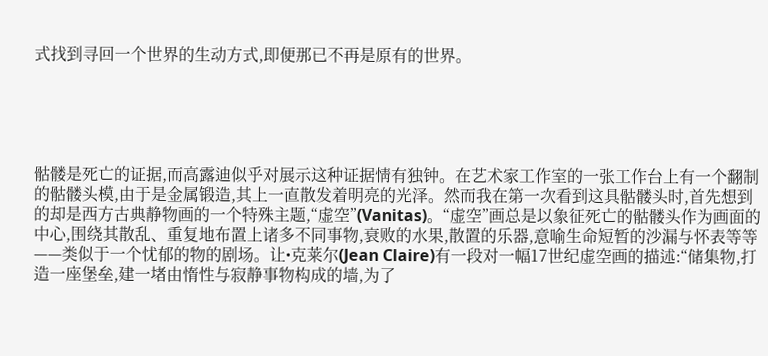式找到寻回一个世界的生动方式,即便那已不再是原有的世界。





骷髅是死亡的证据,而高露迪似乎对展示这种证据情有独钟。在艺术家工作室的一张工作台上有一个翻制的骷髅头模,由于是金属锻造,其上一直散发着明亮的光泽。然而我在第一次看到这具骷髅头时,首先想到的却是西方古典静物画的一个特殊主题,“虚空”(Vanitas)。“虚空”画总是以象征死亡的骷髅头作为画面的中心,围绕其散乱、重复地布置上诸多不同事物,衰败的水果,散置的乐器,意喻生命短暂的沙漏与怀表等等——类似于一个忧郁的物的剧场。让•克莱尔(Jean Claire)有一段对一幅17世纪虚空画的描述:“储集物,打造一座堡垒,建一堵由惰性与寂静事物构成的墙,为了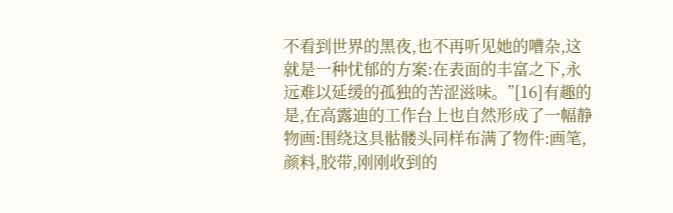不看到世界的黑夜,也不再听见她的嘈杂,这就是一种忧郁的方案:在表面的丰富之下,永远难以延缓的孤独的苦涩滋味。”[16]有趣的是,在高露迪的工作台上也自然形成了一幅静物画:围绕这具骷髅头同样布满了物件:画笔,颜料,胶带,刚刚收到的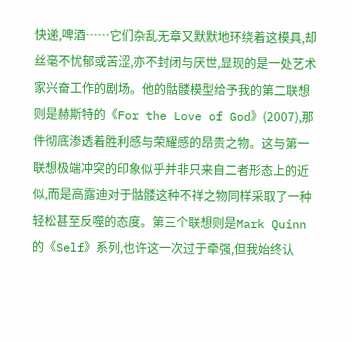快递,啤酒……它们杂乱无章又默默地环绕着这模具,却丝毫不忧郁或苦涩,亦不封闭与厌世,显现的是一处艺术家兴奋工作的剧场。他的骷髅模型给予我的第二联想则是赫斯特的《For the Love of God》(2007),那件彻底渗透着胜利感与荣耀感的昂贵之物。这与第一联想极端冲突的印象似乎并非只来自二者形态上的近似,而是高露迪对于骷髅这种不祥之物同样采取了一种轻松甚至反噬的态度。第三个联想则是Mark Quinn的《Self》系列,也许这一次过于牵强,但我始终认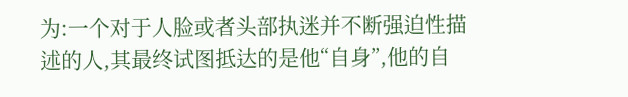为:一个对于人脸或者头部执迷并不断强迫性描述的人,其最终试图抵达的是他“自身”,他的自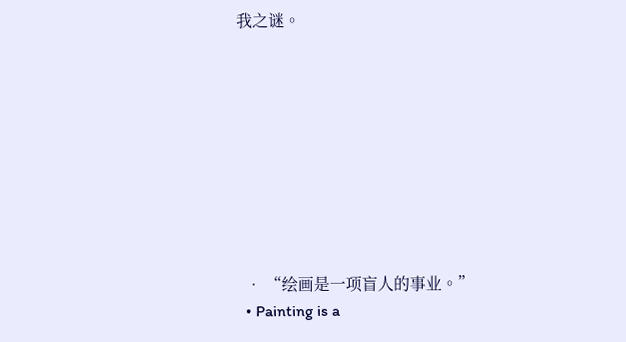我之谜。









  • “绘画是一项盲人的事业。”
  • Painting is a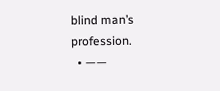blind man’s profession.
  • ——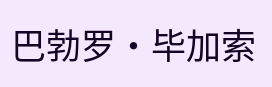巴勃罗•毕加索